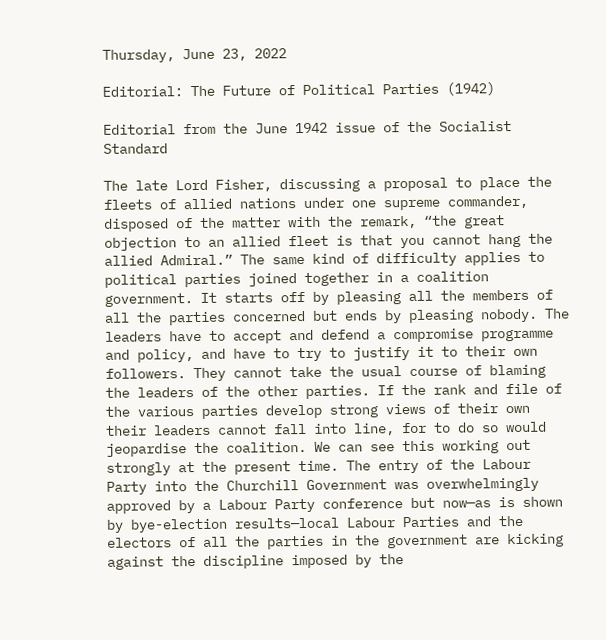Thursday, June 23, 2022

Editorial: The Future of Political Parties (1942)

Editorial from the June 1942 issue of the Socialist Standard

The late Lord Fisher, discussing a proposal to place the fleets of allied nations under one supreme commander, disposed of the matter with the remark, “the great objection to an allied fleet is that you cannot hang the allied Admiral.” The same kind of difficulty applies to political parties joined together in a coalition government. It starts off by pleasing all the members of all the parties concerned but ends by pleasing nobody. The leaders have to accept and defend a compromise programme and policy, and have to try to justify it to their own followers. They cannot take the usual course of blaming the leaders of the other parties. If the rank and file of the various parties develop strong views of their own their leaders cannot fall into line, for to do so would jeopardise the coalition. We can see this working out strongly at the present time. The entry of the Labour Party into the Churchill Government was overwhelmingly approved by a Labour Party conference but now—as is shown by bye-election results—local Labour Parties and the electors of all the parties in the government are kicking against the discipline imposed by the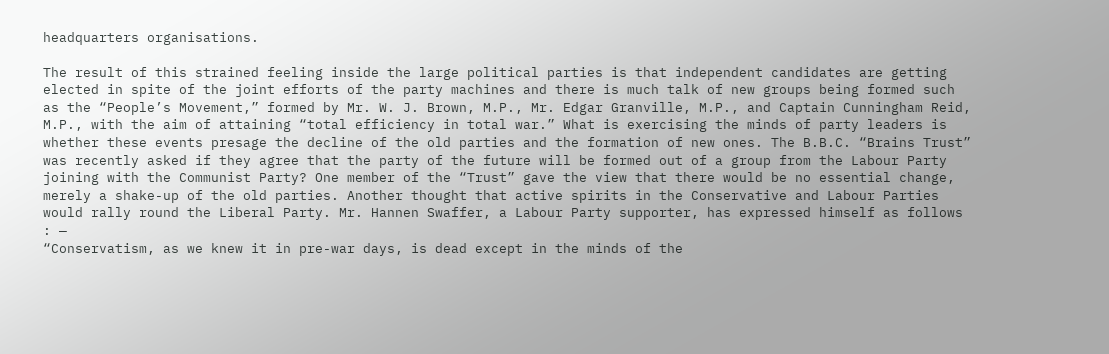headquarters organisations.

The result of this strained feeling inside the large political parties is that independent candidates are getting elected in spite of the joint efforts of the party machines and there is much talk of new groups being formed such as the “People’s Movement,” formed by Mr. W. J. Brown, M.P., Mr. Edgar Granville, M.P., and Captain Cunningham Reid, M.P., with the aim of attaining “total efficiency in total war.” What is exercising the minds of party leaders is whether these events presage the decline of the old parties and the formation of new ones. The B.B.C. “Brains Trust” was recently asked if they agree that the party of the future will be formed out of a group from the Labour Party joining with the Communist Party? One member of the “Trust” gave the view that there would be no essential change, merely a shake-up of the old parties. Another thought that active spirits in the Conservative and Labour Parties would rally round the Liberal Party. Mr. Hannen Swaffer, a Labour Party supporter, has expressed himself as follows : —
“Conservatism, as we knew it in pre-war days, is dead except in the minds of the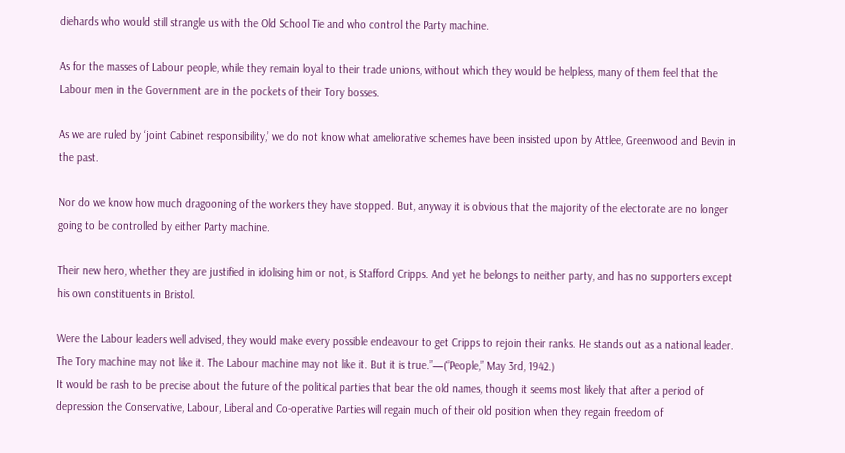diehards who would still strangle us with the Old School Tie and who control the Party machine.

As for the masses of Labour people, while they remain loyal to their trade unions, without which they would be helpless, many of them feel that the Labour men in the Government are in the pockets of their Tory bosses.

As we are ruled by ‘joint Cabinet responsibility,’ we do not know what ameliorative schemes have been insisted upon by Attlee, Greenwood and Bevin in the past.

Nor do we know how much dragooning of the workers they have stopped. But, anyway it is obvious that the majority of the electorate are no longer going to be controlled by either Party machine.

Their new hero, whether they are justified in idolising him or not, is Stafford Cripps. And yet he belongs to neither party, and has no supporters except his own constituents in Bristol.

Were the Labour leaders well advised, they would make every possible endeavour to get Cripps to rejoin their ranks. He stands out as a national leader. The Tory machine may not like it. The Labour machine may not like it. But it is true.”—(“People,” May 3rd, 1942.)
It would be rash to be precise about the future of the political parties that bear the old names, though it seems most likely that after a period of depression the Conservative, Labour, Liberal and Co-operative Parties will regain much of their old position when they regain freedom of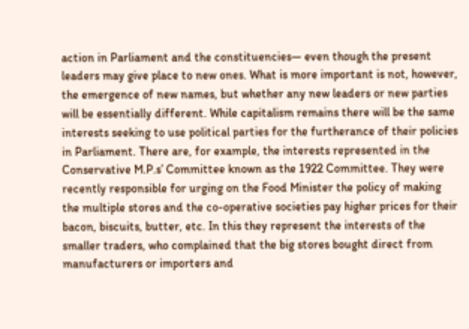action in Parliament and the constituencies— even though the present leaders may give place to new ones. What is more important is not, however, the emergence of new names, but whether any new leaders or new parties will be essentially different. While capitalism remains there will be the same interests seeking to use political parties for the furtherance of their policies in Parliament. There are, for example, the interests represented in the Conservative M.P.s’ Committee known as the 1922 Committee. They were recently responsible for urging on the Food Minister the policy of making the multiple stores and the co-operative societies pay higher prices for their bacon, biscuits, butter, etc. In this they represent the interests of the smaller traders, who complained that the big stores bought direct from manufacturers or importers and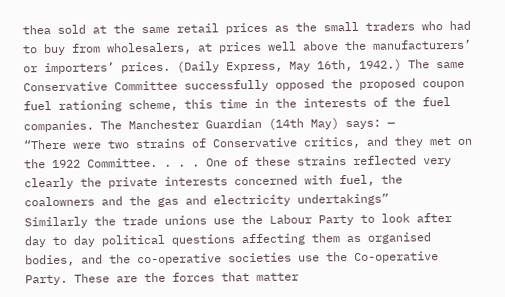thea sold at the same retail prices as the small traders who had to buy from wholesalers, at prices well above the manufacturers’ or importers’ prices. (Daily Express, May 16th, 1942.) The same Conservative Committee successfully opposed the proposed coupon fuel rationing scheme, this time in the interests of the fuel companies. The Manchester Guardian (14th May) says: —
“There were two strains of Conservative critics, and they met on the 1922 Committee. . . . One of these strains reflected very clearly the private interests concerned with fuel, the coalowners and the gas and electricity undertakings”
Similarly the trade unions use the Labour Party to look after day to day political questions affecting them as organised bodies, and the co-operative societies use the Co-operative Party. These are the forces that matter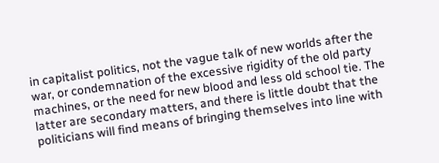in capitalist politics, not the vague talk of new worlds after the war, or condemnation of the excessive rigidity of the old party machines, or the need for new blood and less old school tie. The latter are secondary matters, and there is little doubt that the politicians will find means of bringing themselves into line with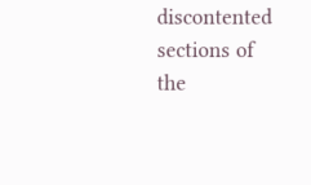discontented sections of the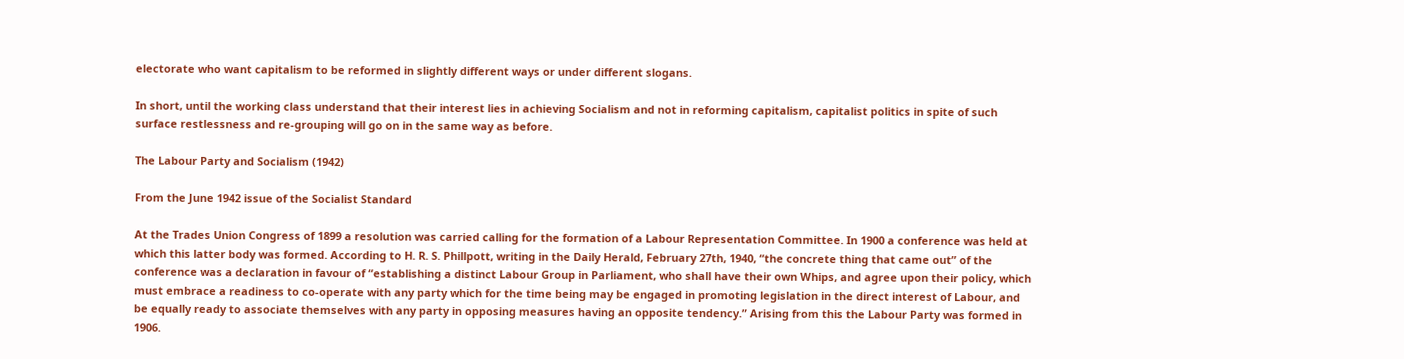electorate who want capitalism to be reformed in slightly different ways or under different slogans.

In short, until the working class understand that their interest lies in achieving Socialism and not in reforming capitalism, capitalist politics in spite of such surface restlessness and re-grouping will go on in the same way as before.

The Labour Party and Socialism (1942)

From the June 1942 issue of the Socialist Standard

At the Trades Union Congress of 1899 a resolution was carried calling for the formation of a Labour Representation Committee. In 1900 a conference was held at which this latter body was formed. According to H. R. S. Phillpott, writing in the Daily Herald, February 27th, 1940, “the concrete thing that came out” of the conference was a declaration in favour of “establishing a distinct Labour Group in Parliament, who shall have their own Whips, and agree upon their policy, which must embrace a readiness to co-operate with any party which for the time being may be engaged in promoting legislation in the direct interest of Labour, and be equally ready to associate themselves with any party in opposing measures having an opposite tendency.” Arising from this the Labour Party was formed in 1906.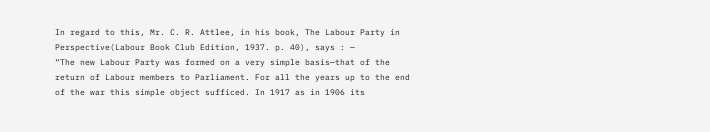In regard to this, Mr. C. R. Attlee, in his book, The Labour Party in Perspective(Labour Book Club Edition, 1937. p. 40), says : —
“The new Labour Party was formed on a very simple basis—that of the return of Labour members to Parliament. For all the years up to the end of the war this simple object sufficed. In 1917 as in 1906 its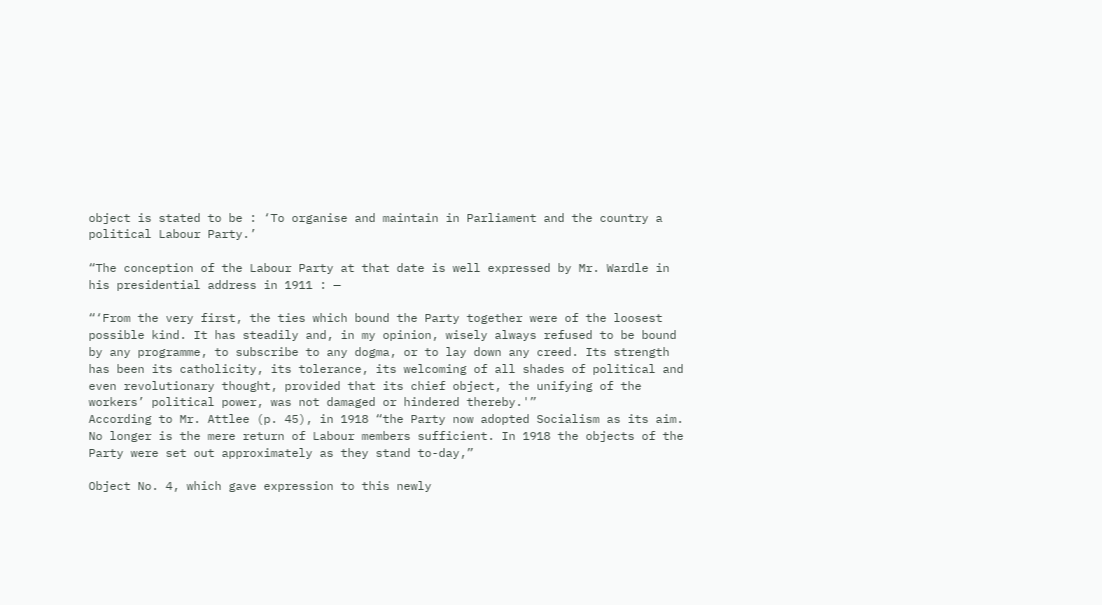object is stated to be : ‘To organise and maintain in Parliament and the country a political Labour Party.’

“The conception of the Labour Party at that date is well expressed by Mr. Wardle in his presidential address in 1911 : —

“‘From the very first, the ties which bound the Party together were of the loosest possible kind. It has steadily and, in my opinion, wisely always refused to be bound by any programme, to subscribe to any dogma, or to lay down any creed. Its strength has been its catholicity, its tolerance, its welcoming of all shades of political and even revolutionary thought, provided that its chief object, the unifying of the workers’ political power, was not damaged or hindered thereby.'”
According to Mr. Attlee (p. 45), in 1918 “the Party now adopted Socialism as its aim. No longer is the mere return of Labour members sufficient. In 1918 the objects of the Party were set out approximately as they stand to-day,”

Object No. 4, which gave expression to this newly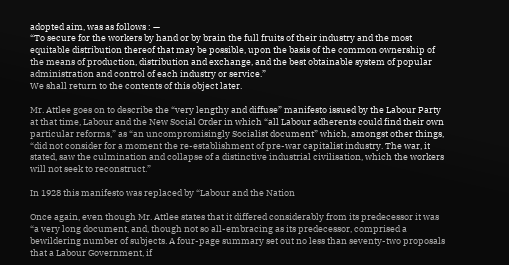adopted aim, was as follows : —
“To secure for the workers by hand or by brain the full fruits of their industry and the most equitable distribution thereof that may be possible, upon the basis of the common ownership of the means of production, distribution and exchange, and the best obtainable system of popular administration and control of each industry or service.”
We shall return to the contents of this object later.

Mr. Attlee goes on to describe the “very lengthy and diffuse” manifesto issued by the Labour Party at that time, Labour and the New Social Order in which “all Labour adherents could find their own particular reforms,” as “an uncompromisingly Socialist document” which, amongst other things, “did not consider for a moment the re-establishment of pre-war capitalist industry. The war, it stated, saw the culmination and collapse of a distinctive industrial civilisation, which the workers will not seek to reconstruct.”

In 1928 this manifesto was replaced by “Labour and the Nation

Once again, even though Mr. Attlee states that it differed considerably from its predecessor it was “a very long document, and, though not so all-embracing as its predecessor, comprised a bewildering number of subjects. A four-page summary set out no less than seventy-two proposals that a Labour Government, if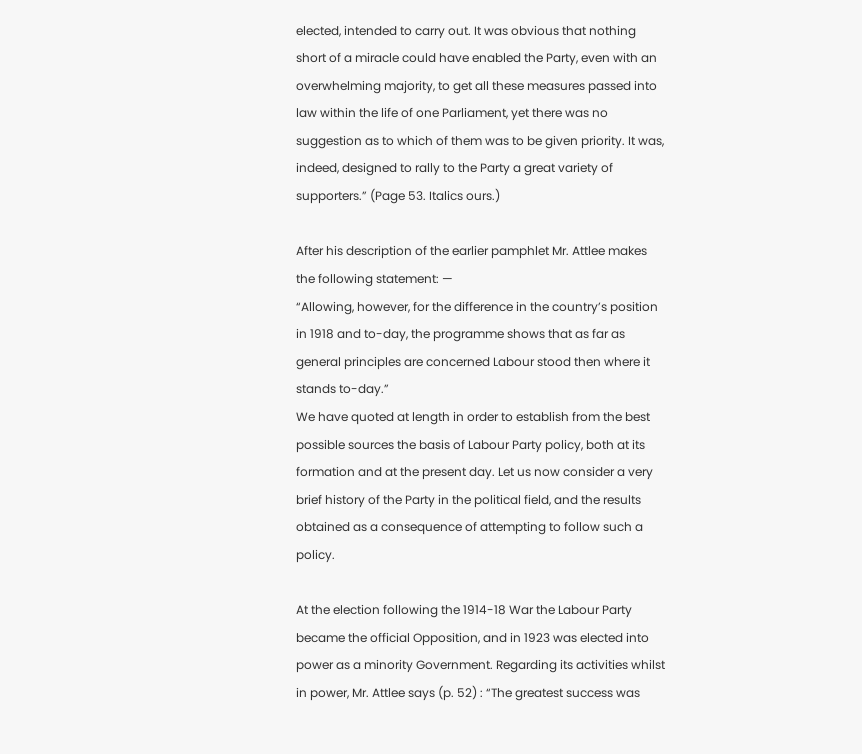elected, intended to carry out. It was obvious that nothing short of a miracle could have enabled the Party, even with an overwhelming majority, to get all these measures passed into law within the life of one Parliament, yet there was no suggestion as to which of them was to be given priority. It was, indeed, designed to rally to the Party a great variety of supporters.” (Page 53. Italics ours.)

After his description of the earlier pamphlet Mr. Attlee makes the following statement: —
“Allowing, however, for the difference in the country’s position in 1918 and to-day, the programme shows that as far as general principles are concerned Labour stood then where it stands to-day.”
We have quoted at length in order to establish from the best possible sources the basis of Labour Party policy, both at its formation and at the present day. Let us now consider a very brief history of the Party in the political field, and the results obtained as a consequence of attempting to follow such a policy.

At the election following the 1914-18 War the Labour Party became the official Opposition, and in 1923 was elected into power as a minority Government. Regarding its activities whilst in power, Mr. Attlee says (p. 52) : “The greatest success was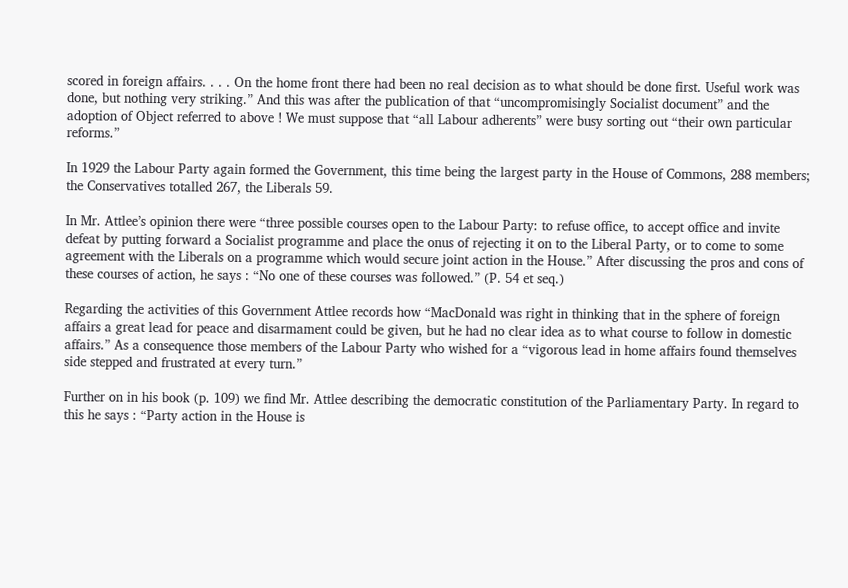scored in foreign affairs. . . . On the home front there had been no real decision as to what should be done first. Useful work was done, but nothing very striking.” And this was after the publication of that “uncompromisingly Socialist document” and the adoption of Object referred to above ! We must suppose that “all Labour adherents” were busy sorting out “their own particular reforms.”

In 1929 the Labour Party again formed the Government, this time being the largest party in the House of Commons, 288 members; the Conservatives totalled 267, the Liberals 59.

In Mr. Attlee’s opinion there were “three possible courses open to the Labour Party: to refuse office, to accept office and invite defeat by putting forward a Socialist programme and place the onus of rejecting it on to the Liberal Party, or to come to some agreement with the Liberals on a programme which would secure joint action in the House.” After discussing the pros and cons of these courses of action, he says : “No one of these courses was followed.” (P. 54 et seq.)

Regarding the activities of this Government Attlee records how “MacDonald was right in thinking that in the sphere of foreign affairs a great lead for peace and disarmament could be given, but he had no clear idea as to what course to follow in domestic affairs.” As a consequence those members of the Labour Party who wished for a “vigorous lead in home affairs found themselves side stepped and frustrated at every turn.”

Further on in his book (p. 109) we find Mr. Attlee describing the democratic constitution of the Parliamentary Party. In regard to this he says : “Party action in the House is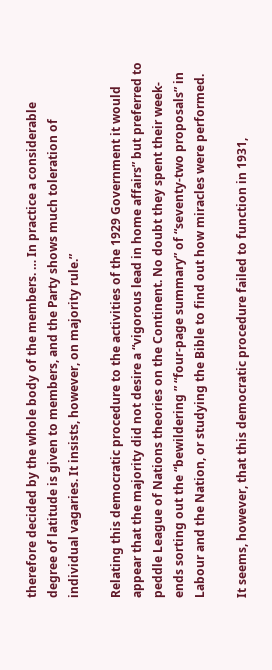therefore decided by the whole body of the members. … In practice a considerable degree of latitude is given to members, and the Party shows much toleration of individual vagaries. It insists, however, on majority rule.”

Relating this democratic procedure to the activities of the 1929 Government it would appear that the majority did not desire a “vigorous lead in home affairs” but preferred to peddle League of Nations theories on the Continent. No doubt they spent their week-ends sorting out the “bewildering ” “four-page summary” of “seventy-two proposals” in Labour and the Nation, or studying the Bible to find out how miracles were performed.

It seems, however, that this democratic procedure failed to function in 1931,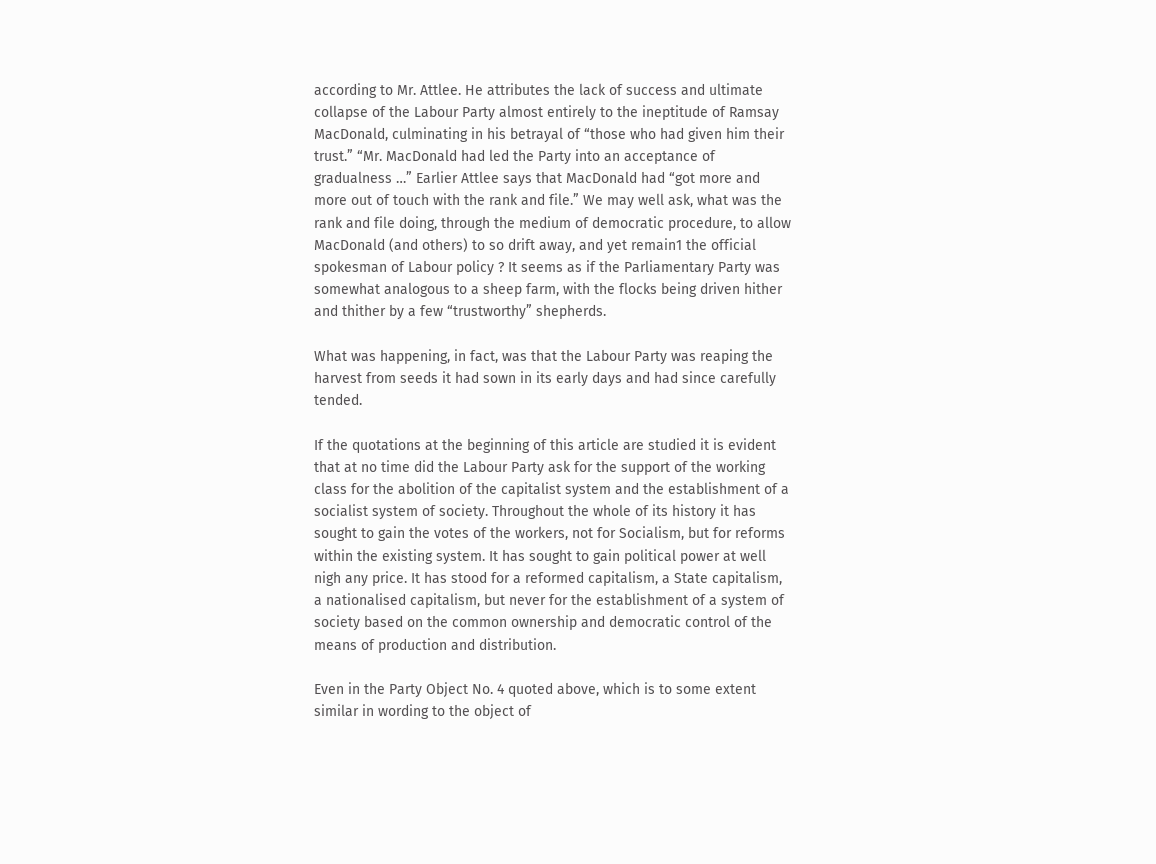according to Mr. Attlee. He attributes the lack of success and ultimate collapse of the Labour Party almost entirely to the ineptitude of Ramsay MacDonald, culminating in his betrayal of “those who had given him their trust.” “Mr. MacDonald had led the Party into an acceptance of gradualness …” Earlier Attlee says that MacDonald had “got more and more out of touch with the rank and file.” We may well ask, what was the rank and file doing, through the medium of democratic procedure, to allow MacDonald (and others) to so drift away, and yet remain1 the official spokesman of Labour policy ? It seems as if the Parliamentary Party was somewhat analogous to a sheep farm, with the flocks being driven hither and thither by a few “trustworthy” shepherds.

What was happening, in fact, was that the Labour Party was reaping the harvest from seeds it had sown in its early days and had since carefully tended.

If the quotations at the beginning of this article are studied it is evident that at no time did the Labour Party ask for the support of the working class for the abolition of the capitalist system and the establishment of a socialist system of society. Throughout the whole of its history it has sought to gain the votes of the workers, not for Socialism, but for reforms within the existing system. It has sought to gain political power at well nigh any price. It has stood for a reformed capitalism, a State capitalism, a nationalised capitalism, but never for the establishment of a system of society based on the common ownership and democratic control of the means of production and distribution.

Even in the Party Object No. 4 quoted above, which is to some extent similar in wording to the object of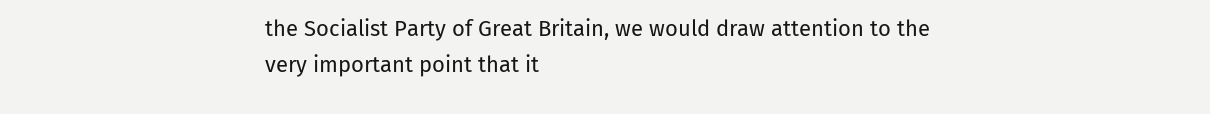the Socialist Party of Great Britain, we would draw attention to the very important point that it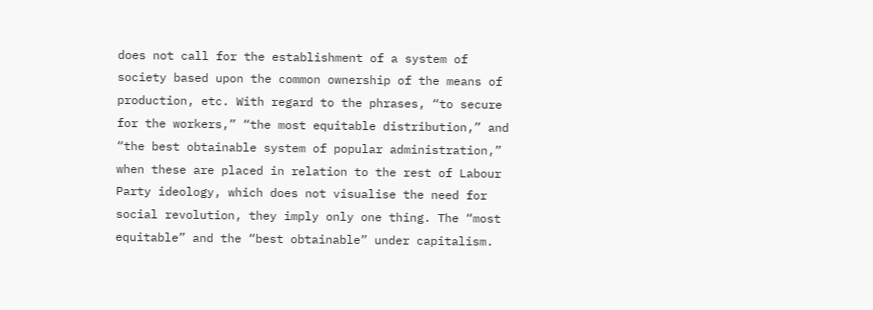does not call for the establishment of a system of society based upon the common ownership of the means of production, etc. With regard to the phrases, “to secure for the workers,” “the most equitable distribution,” and “the best obtainable system of popular administration,” when these are placed in relation to the rest of Labour Party ideology, which does not visualise the need for social revolution, they imply only one thing. The “most equitable” and the “best obtainable” under capitalism.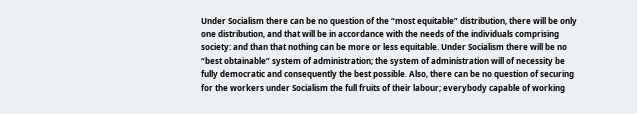Under Socialism there can be no question of the “most equitable” distribution, there will be only one distribution, and that will be in accordance with the needs of the individuals comprising society: and than that nothing can be more or less equitable. Under Socialism there will be no “best obtainable” system of administration; the system of administration will of necessity be fully democratic and consequently the best possible. Also, there can be no question of securing for the workers under Socialism the full fruits of their labour; everybody capable of working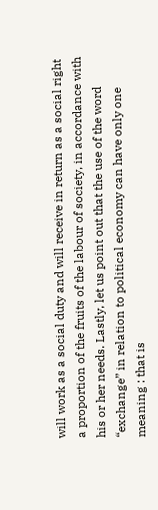will work as a social duty and will receive in return as a social right a proportion of the fruits of the labour of society, in accordance with his or her needs. Lastly, let us point out that the use of the word “exchange” in relation to political economy can have only one meaning : that is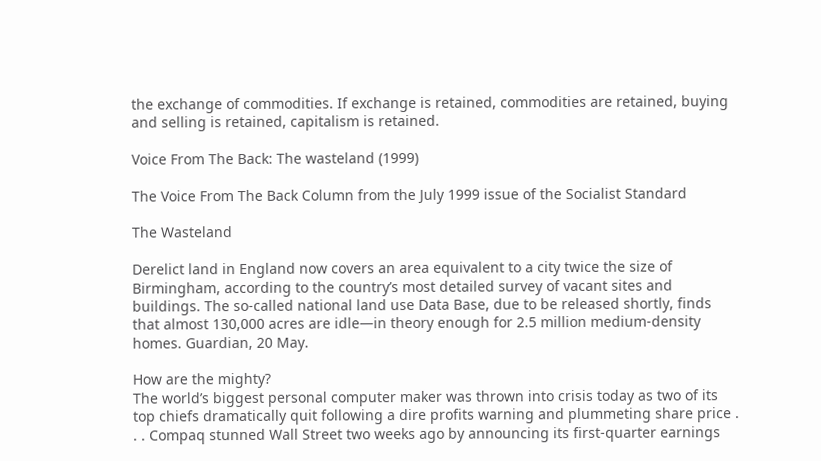the exchange of commodities. If exchange is retained, commodities are retained, buying and selling is retained, capitalism is retained.

Voice From The Back: The wasteland (1999)

The Voice From The Back Column from the July 1999 issue of the Socialist Standard

The Wasteland

Derelict land in England now covers an area equivalent to a city twice the size of Birmingham, according to the country’s most detailed survey of vacant sites and buildings. The so-called national land use Data Base, due to be released shortly, finds that almost 130,000 acres are idle—in theory enough for 2.5 million medium-density homes. Guardian, 20 May.

How are the mighty?
The world’s biggest personal computer maker was thrown into crisis today as two of its top chiefs dramatically quit following a dire profits warning and plummeting share price . . . Compaq stunned Wall Street two weeks ago by announcing its first-quarter earnings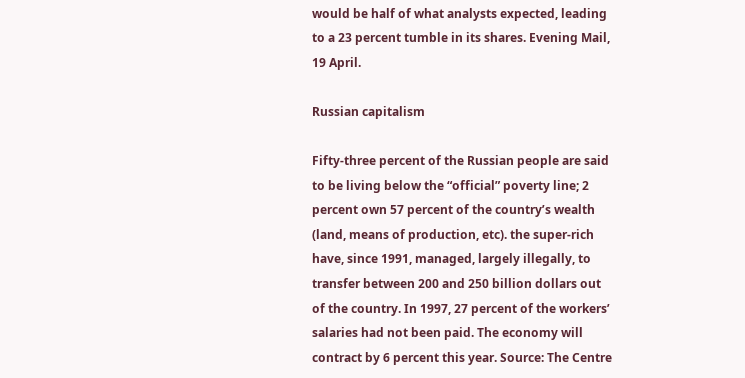would be half of what analysts expected, leading to a 23 percent tumble in its shares. Evening Mail, 19 April.

Russian capitalism

Fifty-three percent of the Russian people are said to be living below the “official” poverty line; 2 percent own 57 percent of the country’s wealth (land, means of production, etc). the super-rich have, since 1991, managed, largely illegally, to transfer between 200 and 250 billion dollars out of the country. In 1997, 27 percent of the workers’ salaries had not been paid. The economy will contract by 6 percent this year. Source: The Centre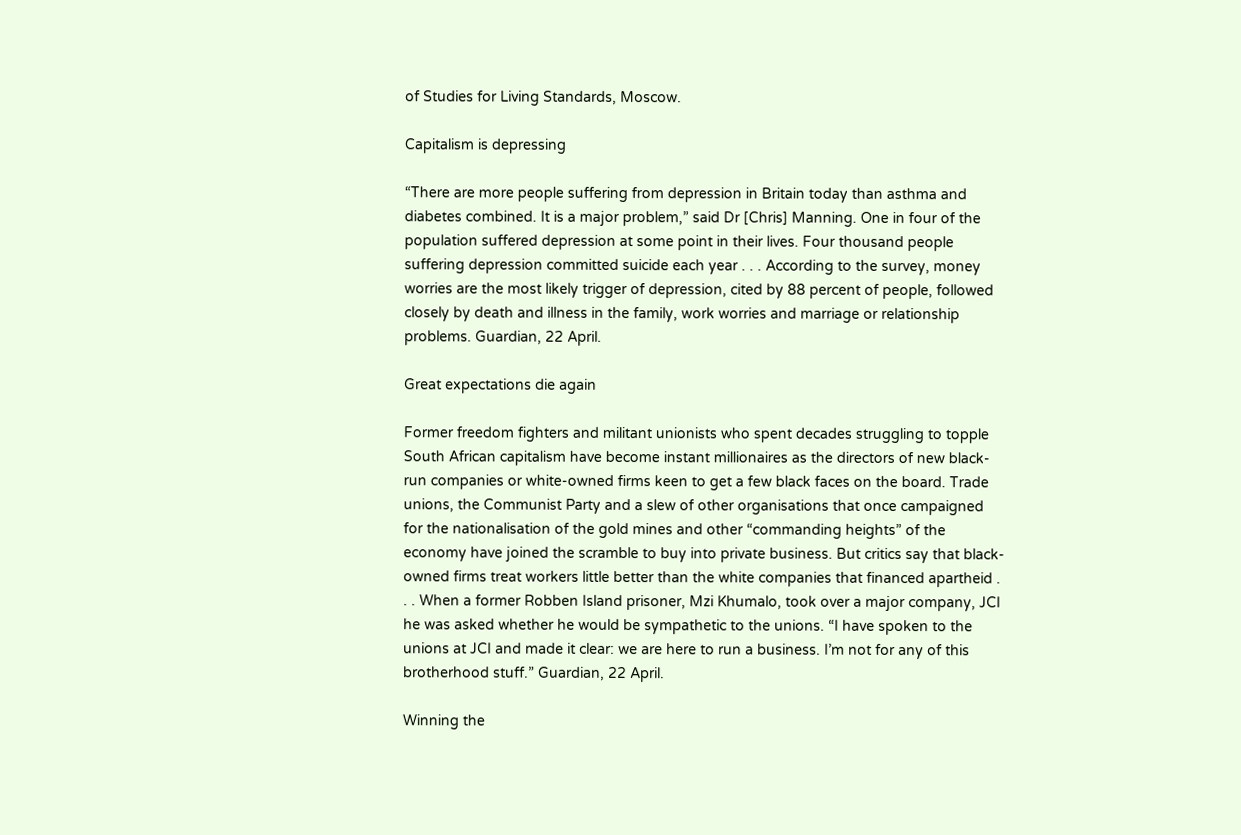of Studies for Living Standards, Moscow.

Capitalism is depressing

“There are more people suffering from depression in Britain today than asthma and diabetes combined. It is a major problem,” said Dr [Chris] Manning. One in four of the population suffered depression at some point in their lives. Four thousand people suffering depression committed suicide each year . . . According to the survey, money worries are the most likely trigger of depression, cited by 88 percent of people, followed closely by death and illness in the family, work worries and marriage or relationship problems. Guardian, 22 April.

Great expectations die again

Former freedom fighters and militant unionists who spent decades struggling to topple South African capitalism have become instant millionaires as the directors of new black-run companies or white-owned firms keen to get a few black faces on the board. Trade unions, the Communist Party and a slew of other organisations that once campaigned for the nationalisation of the gold mines and other “commanding heights” of the economy have joined the scramble to buy into private business. But critics say that black-owned firms treat workers little better than the white companies that financed apartheid . . . When a former Robben Island prisoner, Mzi Khumalo, took over a major company, JCI he was asked whether he would be sympathetic to the unions. “I have spoken to the unions at JCI and made it clear: we are here to run a business. I’m not for any of this brotherhood stuff.” Guardian, 22 April.

Winning the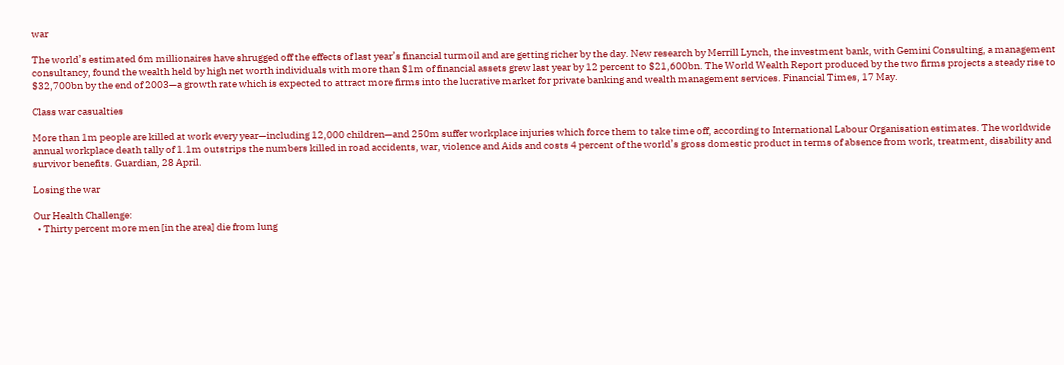war

The world’s estimated 6m millionaires have shrugged off the effects of last year’s financial turmoil and are getting richer by the day. New research by Merrill Lynch, the investment bank, with Gemini Consulting, a management consultancy, found the wealth held by high net worth individuals with more than $1m of financial assets grew last year by 12 percent to $21,600bn. The World Wealth Report produced by the two firms projects a steady rise to $32,700bn by the end of 2003—a growth rate which is expected to attract more firms into the lucrative market for private banking and wealth management services. Financial Times, 17 May.

Class war casualties

More than 1m people are killed at work every year—including 12,000 children—and 250m suffer workplace injuries which force them to take time off, according to International Labour Organisation estimates. The worldwide annual workplace death tally of 1.1m outstrips the numbers killed in road accidents, war, violence and Aids and costs 4 percent of the world’s gross domestic product in terms of absence from work, treatment, disability and survivor benefits. Guardian, 28 April.

Losing the war

Our Health Challenge:
  • Thirty percent more men [in the area] die from lung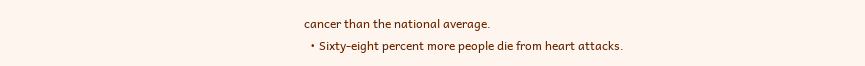cancer than the national average.
  • Sixty-eight percent more people die from heart attacks.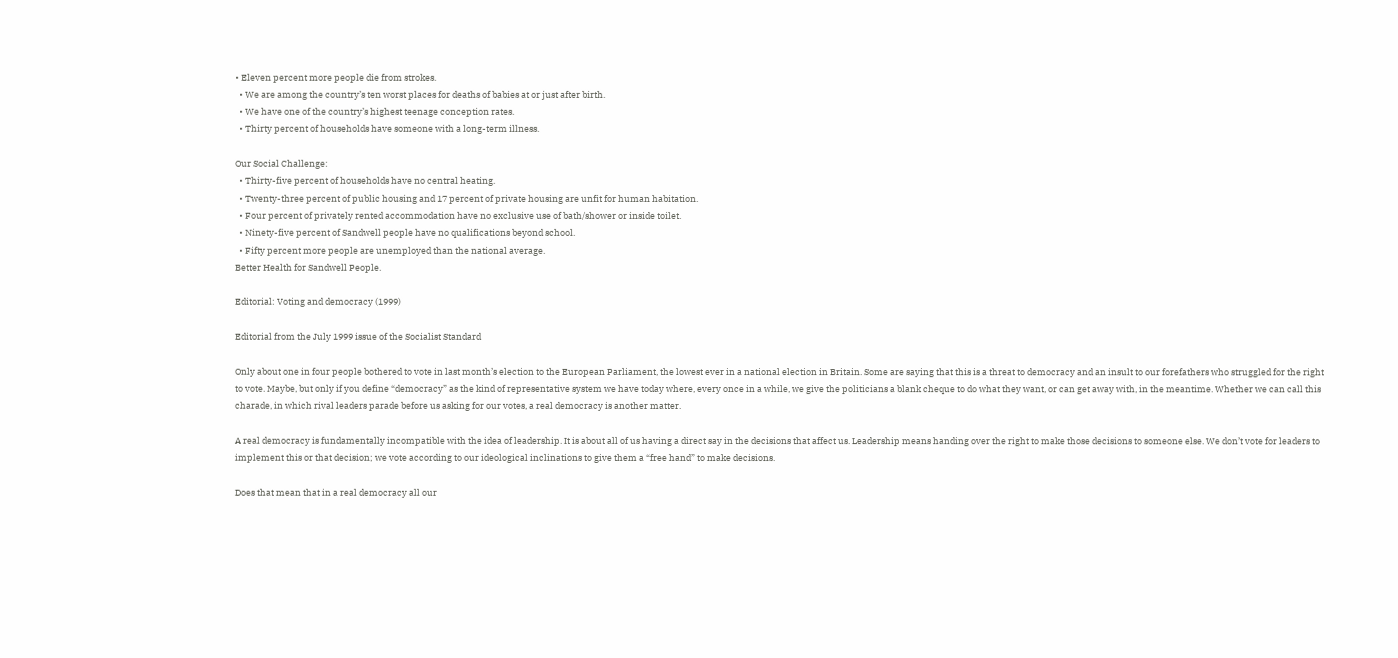• Eleven percent more people die from strokes.
  • We are among the country’s ten worst places for deaths of babies at or just after birth.
  • We have one of the country’s highest teenage conception rates.
  • Thirty percent of households have someone with a long-term illness.

Our Social Challenge:
  • Thirty-five percent of households have no central heating.
  • Twenty-three percent of public housing and 17 percent of private housing are unfit for human habitation.
  • Four percent of privately rented accommodation have no exclusive use of bath/shower or inside toilet.
  • Ninety-five percent of Sandwell people have no qualifications beyond school.
  • Fifty percent more people are unemployed than the national average.
Better Health for Sandwell People.

Editorial: Voting and democracy (1999)

Editorial from the July 1999 issue of the Socialist Standard

Only about one in four people bothered to vote in last month’s election to the European Parliament, the lowest ever in a national election in Britain. Some are saying that this is a threat to democracy and an insult to our forefathers who struggled for the right to vote. Maybe, but only if you define “democracy” as the kind of representative system we have today where, every once in a while, we give the politicians a blank cheque to do what they want, or can get away with, in the meantime. Whether we can call this charade, in which rival leaders parade before us asking for our votes, a real democracy is another matter.

A real democracy is fundamentally incompatible with the idea of leadership. It is about all of us having a direct say in the decisions that affect us. Leadership means handing over the right to make those decisions to someone else. We don’t vote for leaders to implement this or that decision; we vote according to our ideological inclinations to give them a “free hand” to make decisions.

Does that mean that in a real democracy all our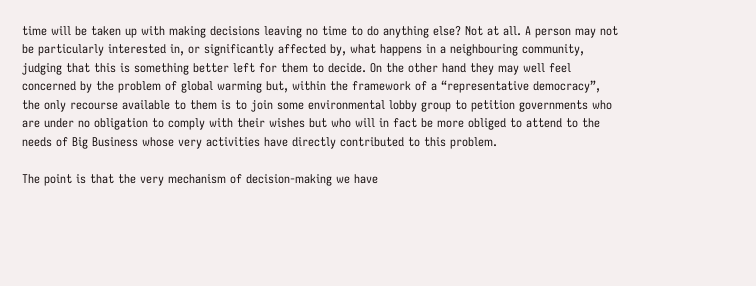time will be taken up with making decisions leaving no time to do anything else? Not at all. A person may not be particularly interested in, or significantly affected by, what happens in a neighbouring community, judging that this is something better left for them to decide. On the other hand they may well feel concerned by the problem of global warming but, within the framework of a “representative democracy”, the only recourse available to them is to join some environmental lobby group to petition governments who are under no obligation to comply with their wishes but who will in fact be more obliged to attend to the needs of Big Business whose very activities have directly contributed to this problem.

The point is that the very mechanism of decision-making we have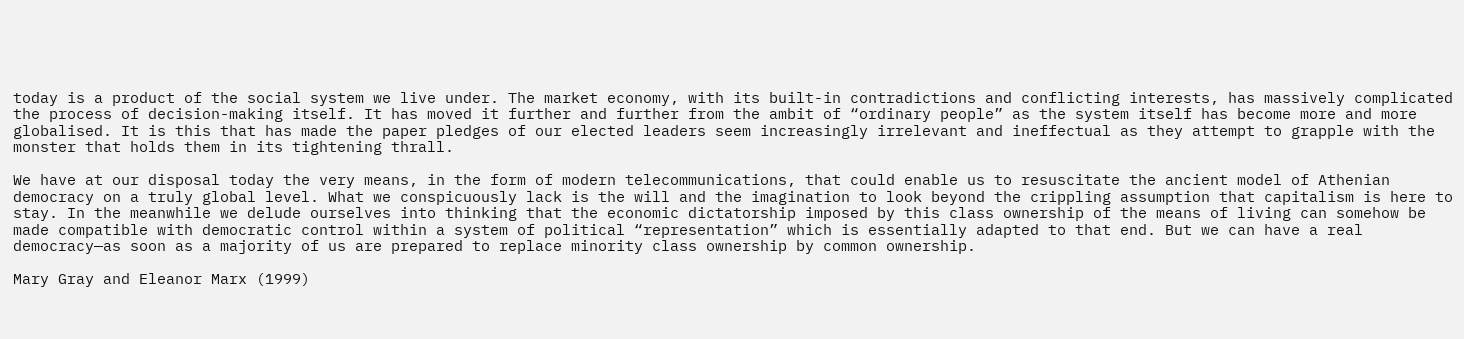today is a product of the social system we live under. The market economy, with its built-in contradictions and conflicting interests, has massively complicated the process of decision-making itself. It has moved it further and further from the ambit of “ordinary people” as the system itself has become more and more globalised. It is this that has made the paper pledges of our elected leaders seem increasingly irrelevant and ineffectual as they attempt to grapple with the monster that holds them in its tightening thrall.

We have at our disposal today the very means, in the form of modern telecommunications, that could enable us to resuscitate the ancient model of Athenian democracy on a truly global level. What we conspicuously lack is the will and the imagination to look beyond the crippling assumption that capitalism is here to stay. In the meanwhile we delude ourselves into thinking that the economic dictatorship imposed by this class ownership of the means of living can somehow be made compatible with democratic control within a system of political “representation” which is essentially adapted to that end. But we can have a real democracy—as soon as a majority of us are prepared to replace minority class ownership by common ownership.

Mary Gray and Eleanor Marx (1999)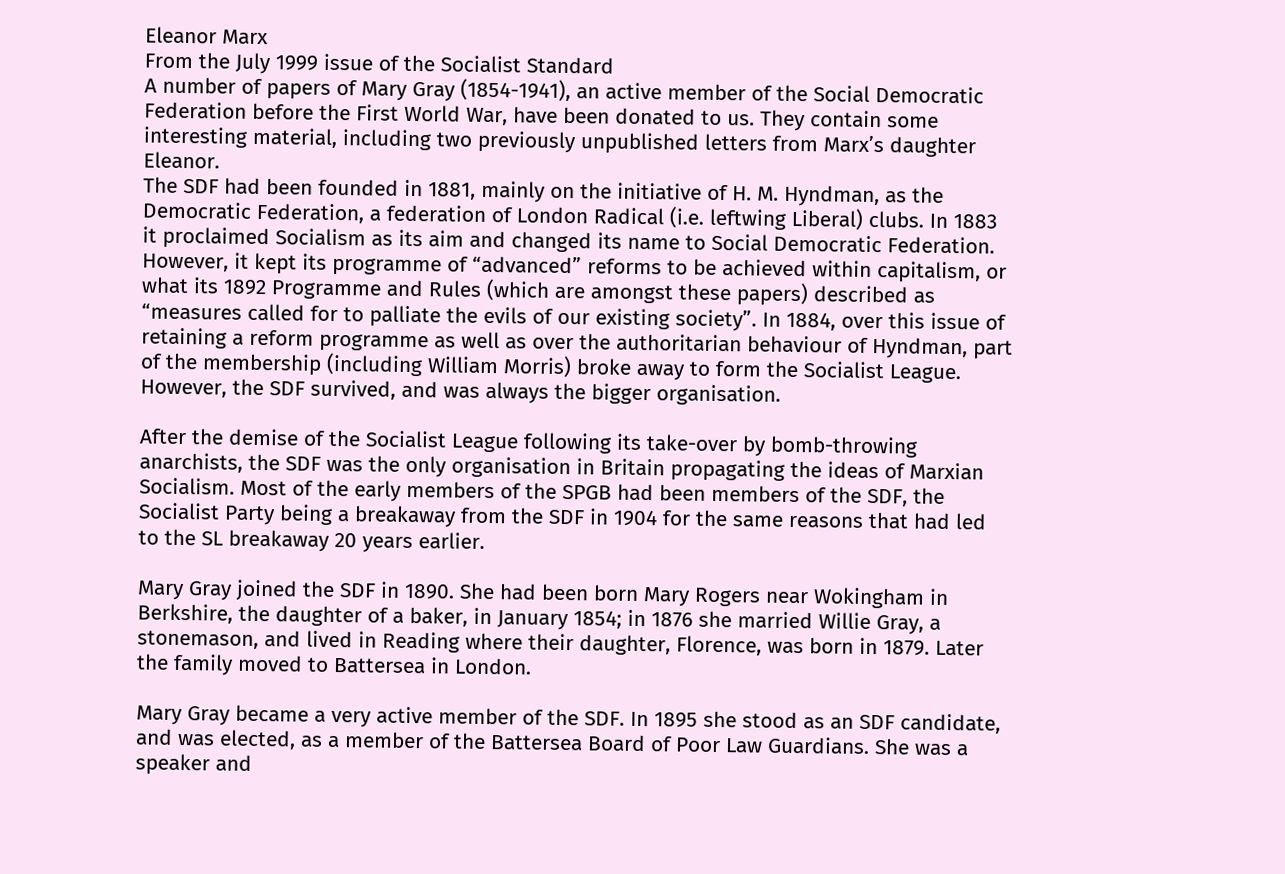Eleanor Marx
From the July 1999 issue of the Socialist Standard
A number of papers of Mary Gray (1854-1941), an active member of the Social Democratic Federation before the First World War, have been donated to us. They contain some interesting material, including two previously unpublished letters from Marx’s daughter Eleanor.
The SDF had been founded in 1881, mainly on the initiative of H. M. Hyndman, as the Democratic Federation, a federation of London Radical (i.e. leftwing Liberal) clubs. In 1883 it proclaimed Socialism as its aim and changed its name to Social Democratic Federation. However, it kept its programme of “advanced” reforms to be achieved within capitalism, or what its 1892 Programme and Rules (which are amongst these papers) described as “measures called for to palliate the evils of our existing society”. In 1884, over this issue of retaining a reform programme as well as over the authoritarian behaviour of Hyndman, part of the membership (including William Morris) broke away to form the Socialist League. However, the SDF survived, and was always the bigger organisation.

After the demise of the Socialist League following its take-over by bomb-throwing anarchists, the SDF was the only organisation in Britain propagating the ideas of Marxian Socialism. Most of the early members of the SPGB had been members of the SDF, the Socialist Party being a breakaway from the SDF in 1904 for the same reasons that had led to the SL breakaway 20 years earlier.

Mary Gray joined the SDF in 1890. She had been born Mary Rogers near Wokingham in Berkshire, the daughter of a baker, in January 1854; in 1876 she married Willie Gray, a stonemason, and lived in Reading where their daughter, Florence, was born in 1879. Later the family moved to Battersea in London.

Mary Gray became a very active member of the SDF. In 1895 she stood as an SDF candidate, and was elected, as a member of the Battersea Board of Poor Law Guardians. She was a speaker and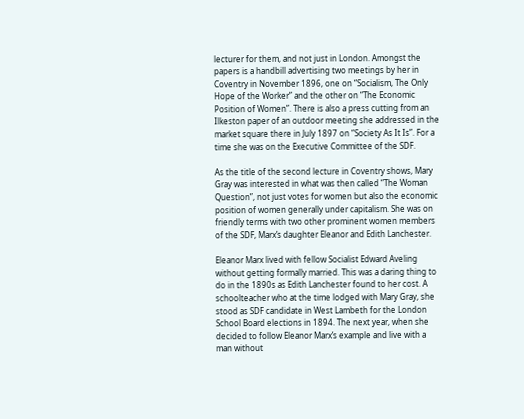lecturer for them, and not just in London. Amongst the papers is a handbill advertising two meetings by her in Coventry in November 1896, one on “Socialism, The Only Hope of the Worker” and the other on “The Economic Position of Women”. There is also a press cutting from an Ilkeston paper of an outdoor meeting she addressed in the market square there in July 1897 on “Society As It Is”. For a time she was on the Executive Committee of the SDF.

As the title of the second lecture in Coventry shows, Mary Gray was interested in what was then called “The Woman Question”, not just votes for women but also the economic position of women generally under capitalism. She was on friendly terms with two other prominent women members of the SDF, Marx’s daughter Eleanor and Edith Lanchester.

Eleanor Marx lived with fellow Socialist Edward Aveling without getting formally married. This was a daring thing to do in the 1890s as Edith Lanchester found to her cost. A schoolteacher who at the time lodged with Mary Gray, she stood as SDF candidate in West Lambeth for the London School Board elections in 1894. The next year, when she decided to follow Eleanor Marx’s example and live with a man without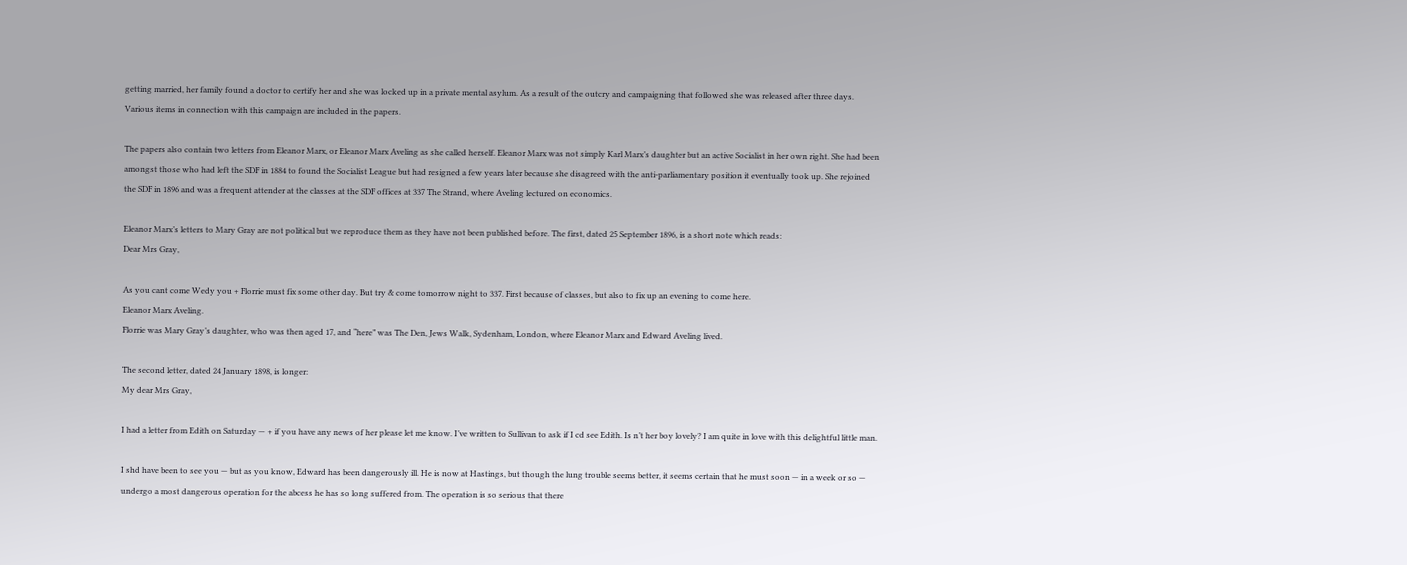getting married, her family found a doctor to certify her and she was locked up in a private mental asylum. As a result of the outcry and campaigning that followed she was released after three days. Various items in connection with this campaign are included in the papers.

The papers also contain two letters from Eleanor Marx, or Eleanor Marx Aveling as she called herself. Eleanor Marx was not simply Karl Marx’s daughter but an active Socialist in her own right. She had been amongst those who had left the SDF in 1884 to found the Socialist League but had resigned a few years later because she disagreed with the anti-parliamentary position it eventually took up. She rejoined the SDF in 1896 and was a frequent attender at the classes at the SDF offices at 337 The Strand, where Aveling lectured on economics.

Eleanor Marx’s letters to Mary Gray are not political but we reproduce them as they have not been published before. The first, dated 25 September 1896, is a short note which reads:
Dear Mrs Gray,

As you cant come Wedy you + Florrie must fix some other day. But try & come tomorrow night to 337. First because of classes, but also to fix up an evening to come here.
Eleanor Marx Aveling.
Florrie was Mary Gray’s daughter, who was then aged 17, and “here” was The Den, Jews Walk, Sydenham, London, where Eleanor Marx and Edward Aveling lived.

The second letter, dated 24 January 1898, is longer:
My dear Mrs Gray,

I had a letter from Edith on Saturday — + if you have any news of her please let me know. I’ve written to Sullivan to ask if I cd see Edith. Is n’t her boy lovely? I am quite in love with this delightful little man.

I shd have been to see you — but as you know, Edward has been dangerously ill. He is now at Hastings, but though the lung trouble seems better, it seems certain that he must soon — in a week or so — undergo a most dangerous operation for the abcess he has so long suffered from. The operation is so serious that there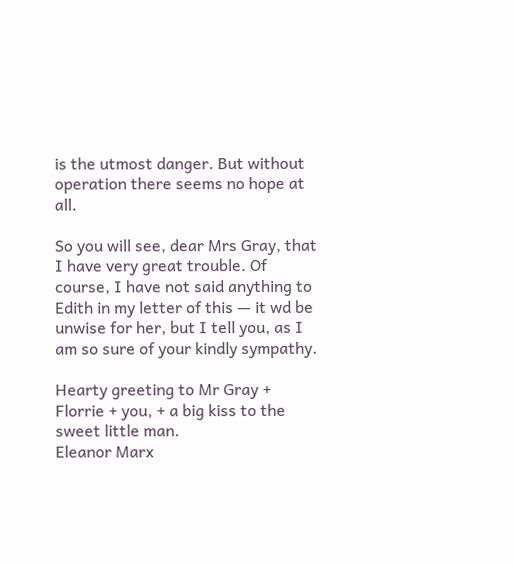is the utmost danger. But without operation there seems no hope at all.

So you will see, dear Mrs Gray, that I have very great trouble. Of course, I have not said anything to Edith in my letter of this — it wd be unwise for her, but I tell you, as I am so sure of your kindly sympathy.

Hearty greeting to Mr Gray + Florrie + you, + a big kiss to the sweet little man.
Eleanor Marx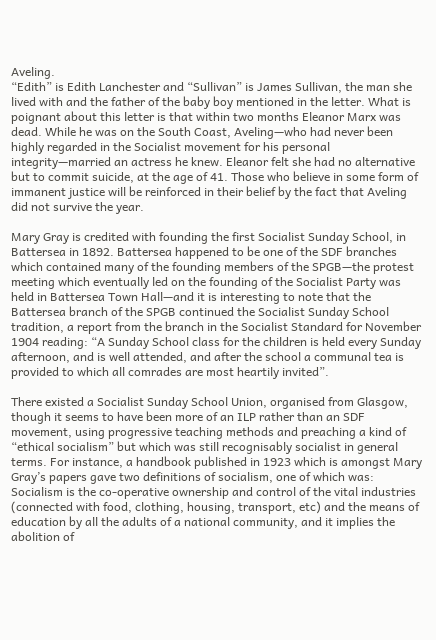Aveling.
“Edith” is Edith Lanchester and “Sullivan” is James Sullivan, the man she lived with and the father of the baby boy mentioned in the letter. What is poignant about this letter is that within two months Eleanor Marx was dead. While he was on the South Coast, Aveling—who had never been highly regarded in the Socialist movement for his personal integrity—married an actress he knew. Eleanor felt she had no alternative but to commit suicide, at the age of 41. Those who believe in some form of immanent justice will be reinforced in their belief by the fact that Aveling did not survive the year.

Mary Gray is credited with founding the first Socialist Sunday School, in Battersea in 1892. Battersea happened to be one of the SDF branches which contained many of the founding members of the SPGB—the protest meeting which eventually led on the founding of the Socialist Party was held in Battersea Town Hall—and it is interesting to note that the Battersea branch of the SPGB continued the Socialist Sunday School tradition, a report from the branch in the Socialist Standard for November 1904 reading: “A Sunday School class for the children is held every Sunday afternoon, and is well attended, and after the school a communal tea is provided to which all comrades are most heartily invited”.

There existed a Socialist Sunday School Union, organised from Glasgow, though it seems to have been more of an ILP rather than an SDF movement, using progressive teaching methods and preaching a kind of “ethical socialism” but which was still recognisably socialist in general terms. For instance, a handbook published in 1923 which is amongst Mary Gray’s papers gave two definitions of socialism, one of which was:
Socialism is the co-operative ownership and control of the vital industries (connected with food, clothing, housing, transport, etc) and the means of education by all the adults of a national community, and it implies the abolition of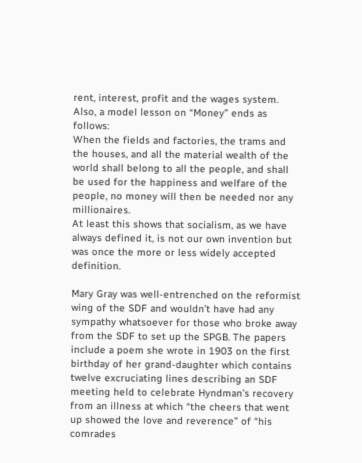rent, interest, profit and the wages system.
Also, a model lesson on “Money” ends as follows:
When the fields and factories, the trams and the houses, and all the material wealth of the world shall belong to all the people, and shall be used for the happiness and welfare of the people, no money will then be needed nor any millionaires.
At least this shows that socialism, as we have always defined it, is not our own invention but was once the more or less widely accepted definition.

Mary Gray was well-entrenched on the reformist wing of the SDF and wouldn’t have had any sympathy whatsoever for those who broke away from the SDF to set up the SPGB. The papers include a poem she wrote in 1903 on the first birthday of her grand-daughter which contains twelve excruciating lines describing an SDF meeting held to celebrate Hyndman’s recovery from an illness at which “the cheers that went up showed the love and reverence” of “his comrades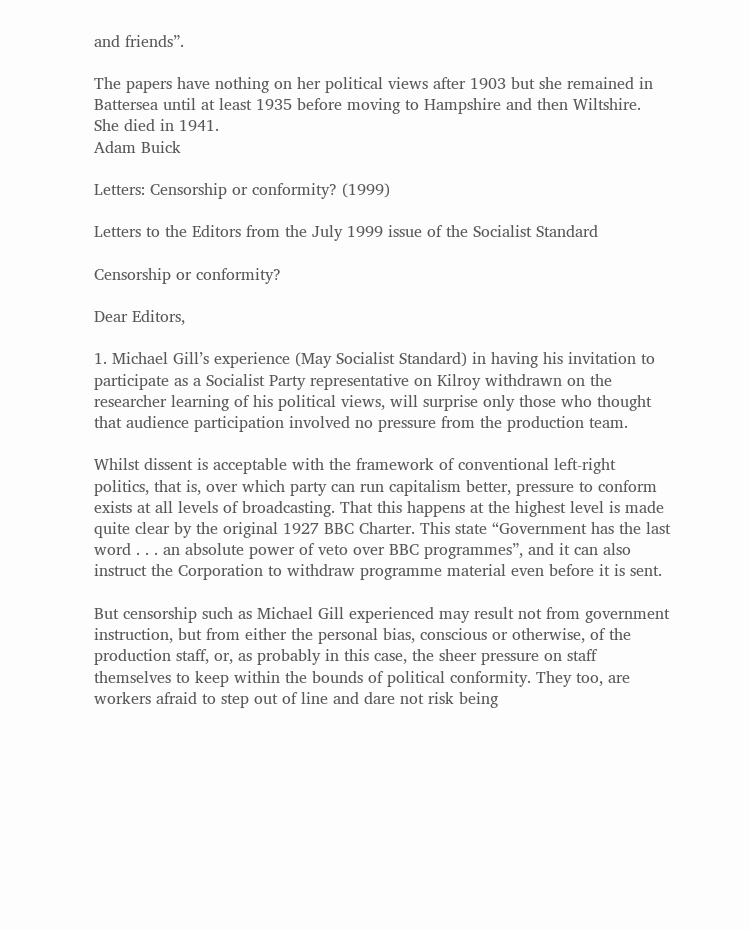and friends”.

The papers have nothing on her political views after 1903 but she remained in Battersea until at least 1935 before moving to Hampshire and then Wiltshire. She died in 1941.
Adam Buick

Letters: Censorship or conformity? (1999)

Letters to the Editors from the July 1999 issue of the Socialist Standard

Censorship or conformity?

Dear Editors,

1. Michael Gill’s experience (May Socialist Standard) in having his invitation to participate as a Socialist Party representative on Kilroy withdrawn on the researcher learning of his political views, will surprise only those who thought that audience participation involved no pressure from the production team.

Whilst dissent is acceptable with the framework of conventional left-right politics, that is, over which party can run capitalism better, pressure to conform exists at all levels of broadcasting. That this happens at the highest level is made quite clear by the original 1927 BBC Charter. This state “Government has the last word . . . an absolute power of veto over BBC programmes”, and it can also instruct the Corporation to withdraw programme material even before it is sent.

But censorship such as Michael Gill experienced may result not from government instruction, but from either the personal bias, conscious or otherwise, of the production staff, or, as probably in this case, the sheer pressure on staff themselves to keep within the bounds of political conformity. They too, are workers afraid to step out of line and dare not risk being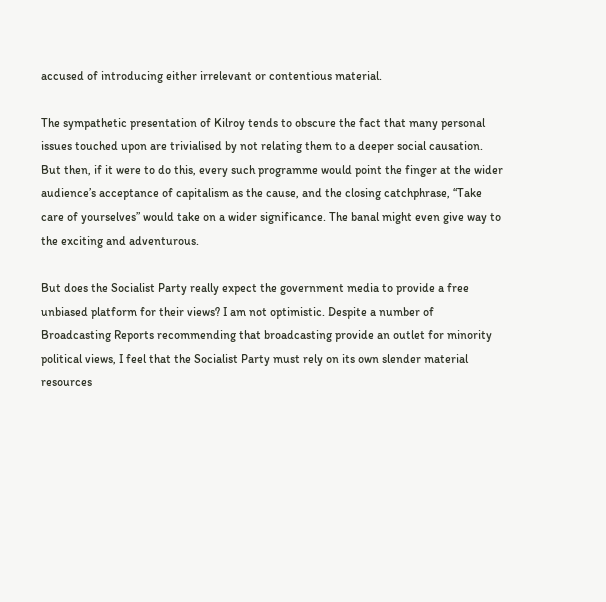accused of introducing either irrelevant or contentious material.

The sympathetic presentation of Kilroy tends to obscure the fact that many personal issues touched upon are trivialised by not relating them to a deeper social causation. But then, if it were to do this, every such programme would point the finger at the wider audience’s acceptance of capitalism as the cause, and the closing catchphrase, “Take care of yourselves” would take on a wider significance. The banal might even give way to the exciting and adventurous.

But does the Socialist Party really expect the government media to provide a free unbiased platform for their views? I am not optimistic. Despite a number of Broadcasting Reports recommending that broadcasting provide an outlet for minority political views, I feel that the Socialist Party must rely on its own slender material resources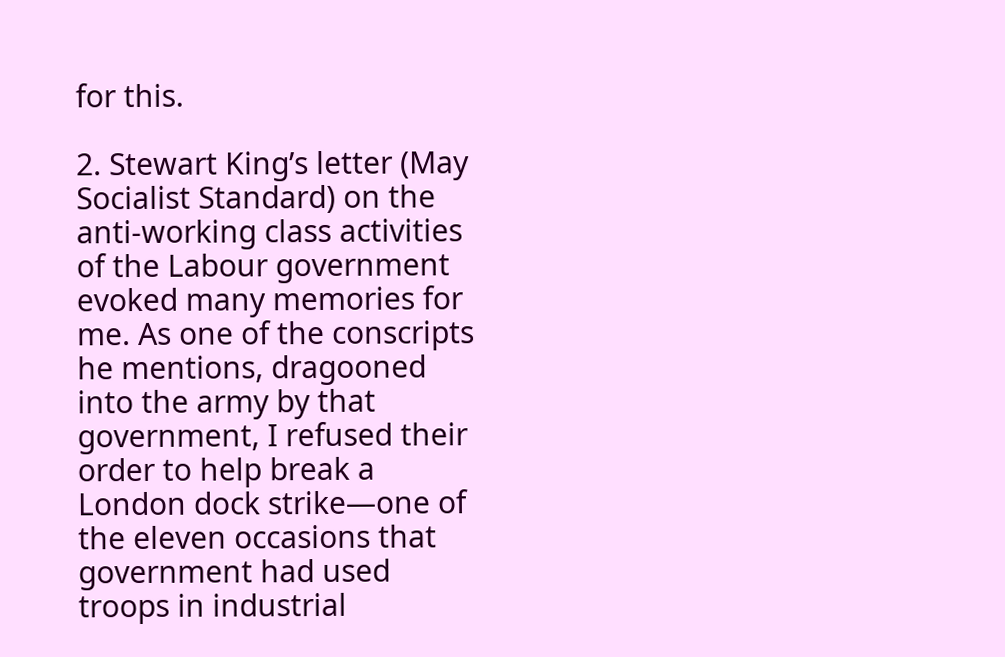for this.

2. Stewart King’s letter (May Socialist Standard) on the anti-working class activities of the Labour government evoked many memories for me. As one of the conscripts he mentions, dragooned into the army by that government, I refused their order to help break a London dock strike—one of the eleven occasions that government had used troops in industrial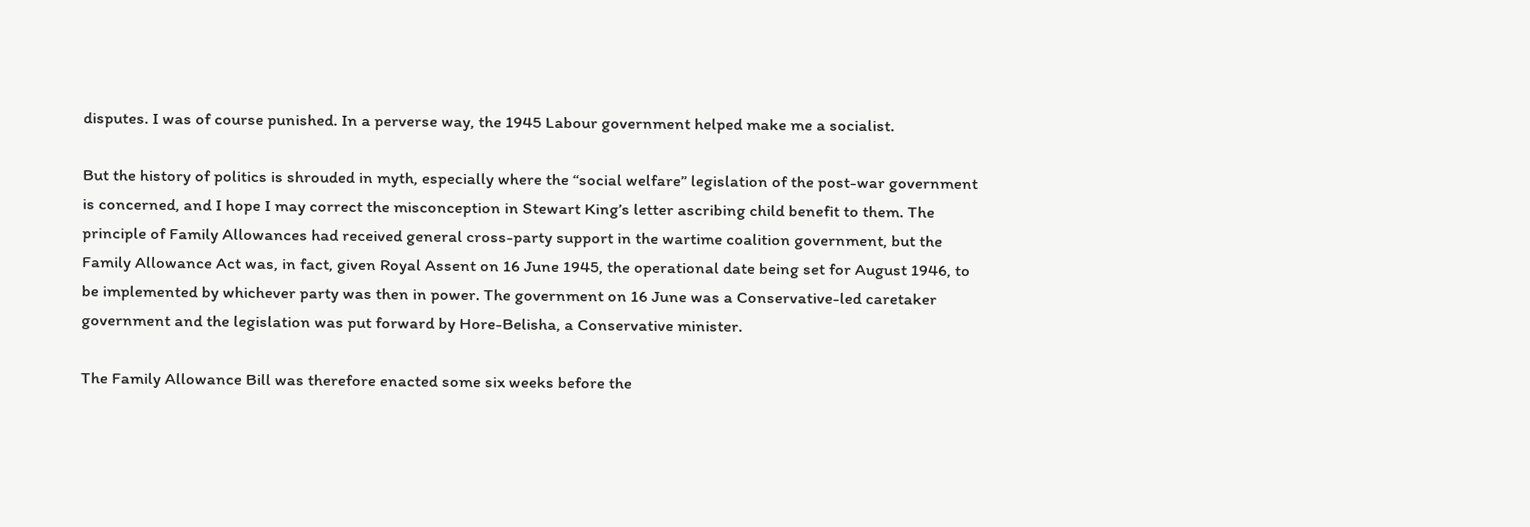disputes. I was of course punished. In a perverse way, the 1945 Labour government helped make me a socialist.

But the history of politics is shrouded in myth, especially where the “social welfare” legislation of the post-war government is concerned, and I hope I may correct the misconception in Stewart King’s letter ascribing child benefit to them. The principle of Family Allowances had received general cross-party support in the wartime coalition government, but the Family Allowance Act was, in fact, given Royal Assent on 16 June 1945, the operational date being set for August 1946, to be implemented by whichever party was then in power. The government on 16 June was a Conservative-led caretaker government and the legislation was put forward by Hore-Belisha, a Conservative minister.

The Family Allowance Bill was therefore enacted some six weeks before the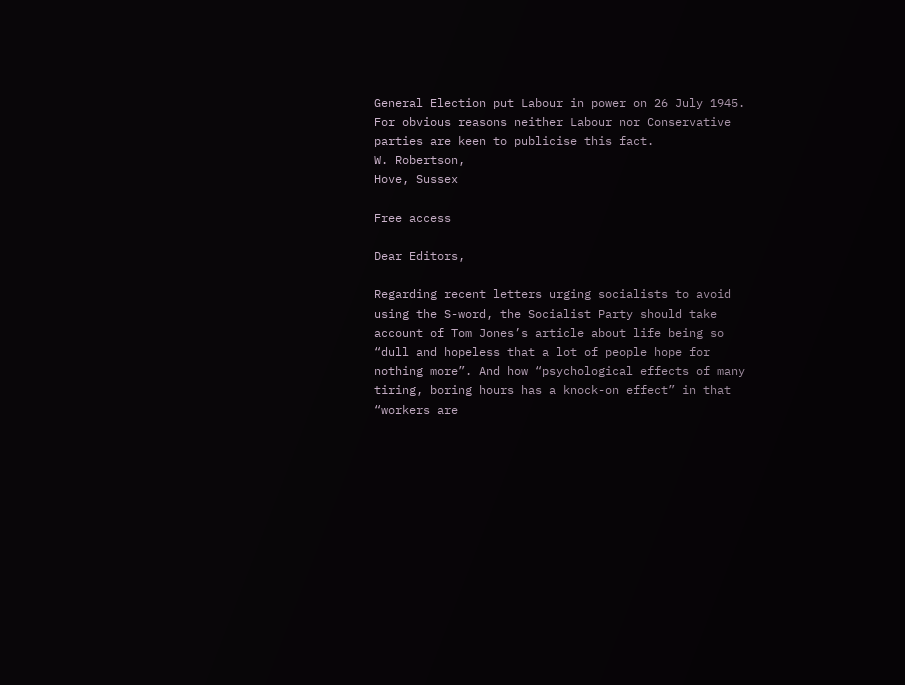General Election put Labour in power on 26 July 1945. For obvious reasons neither Labour nor Conservative parties are keen to publicise this fact.
W. Robertson,
Hove, Sussex

Free access

Dear Editors,

Regarding recent letters urging socialists to avoid using the S-word, the Socialist Party should take account of Tom Jones’s article about life being so “dull and hopeless that a lot of people hope for nothing more”. And how “psychological effects of many tiring, boring hours has a knock-on effect” in that “workers are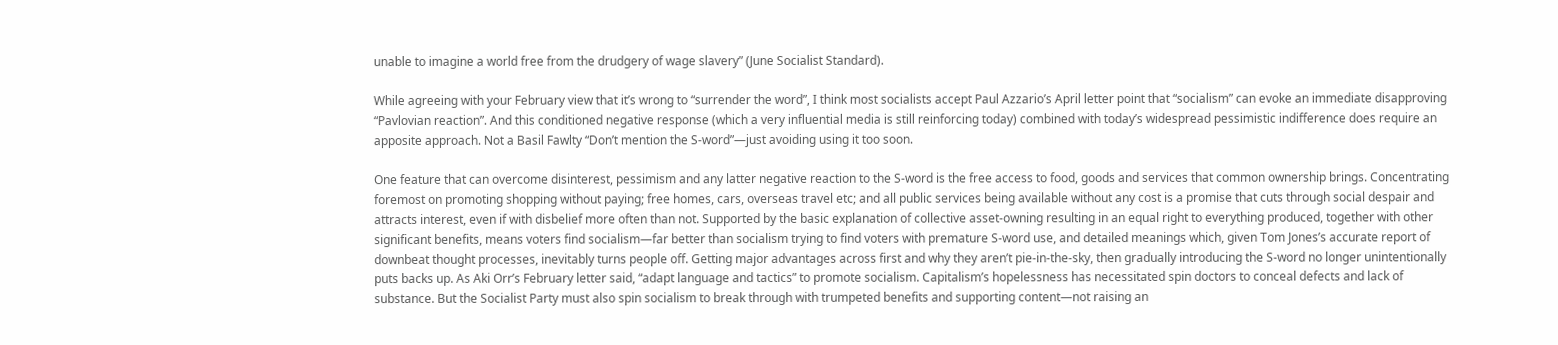unable to imagine a world free from the drudgery of wage slavery” (June Socialist Standard).

While agreeing with your February view that it’s wrong to “surrender the word”, I think most socialists accept Paul Azzario’s April letter point that “socialism” can evoke an immediate disapproving “Pavlovian reaction”. And this conditioned negative response (which a very influential media is still reinforcing today) combined with today’s widespread pessimistic indifference does require an apposite approach. Not a Basil Fawlty “Don’t mention the S-word”—just avoiding using it too soon.

One feature that can overcome disinterest, pessimism and any latter negative reaction to the S-word is the free access to food, goods and services that common ownership brings. Concentrating foremost on promoting shopping without paying; free homes, cars, overseas travel etc; and all public services being available without any cost is a promise that cuts through social despair and attracts interest, even if with disbelief more often than not. Supported by the basic explanation of collective asset-owning resulting in an equal right to everything produced, together with other significant benefits, means voters find socialism—far better than socialism trying to find voters with premature S-word use, and detailed meanings which, given Tom Jones’s accurate report of downbeat thought processes, inevitably turns people off. Getting major advantages across first and why they aren’t pie-in-the-sky, then gradually introducing the S-word no longer unintentionally puts backs up. As Aki Orr’s February letter said, “adapt language and tactics” to promote socialism. Capitalism’s hopelessness has necessitated spin doctors to conceal defects and lack of substance. But the Socialist Party must also spin socialism to break through with trumpeted benefits and supporting content—not raising an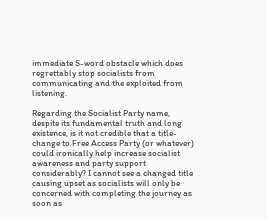immediate S-word obstacle which does regrettably stop socialists from communicating and the exploited from listening.

Regarding the Socialist Party name, despite its fundamental truth and long existence, is it not credible that a title-change to Free Access Party (or whatever) could ironically help increase socialist awareness and party support considerably? I cannot see a changed title causing upset as socialists will only be concerned with completing the journey as soon as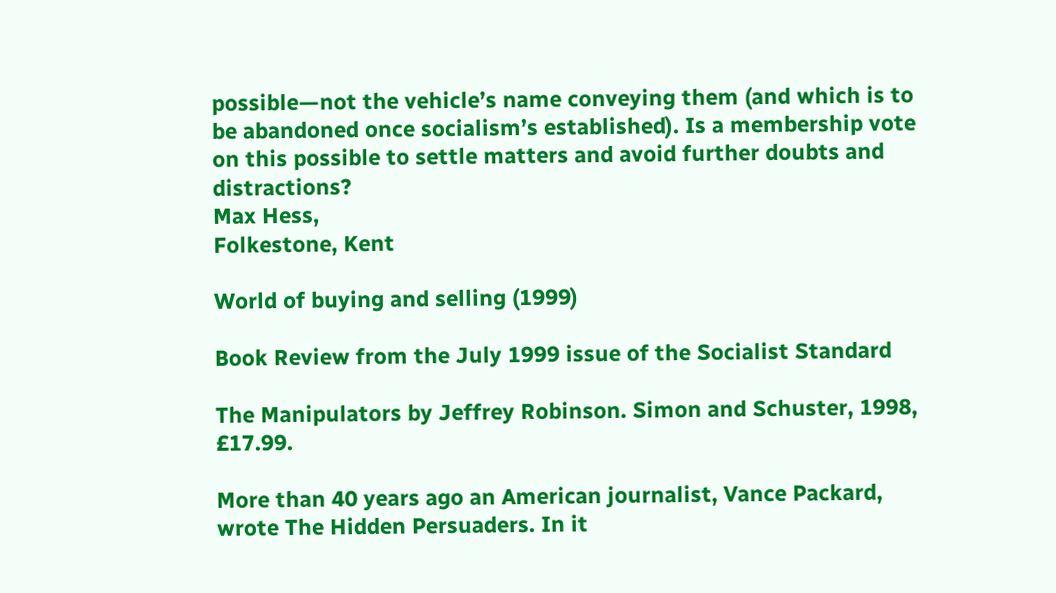possible—not the vehicle’s name conveying them (and which is to be abandoned once socialism’s established). Is a membership vote on this possible to settle matters and avoid further doubts and distractions?
Max Hess,
Folkestone, Kent

World of buying and selling (1999)

Book Review from the July 1999 issue of the Socialist Standard

The Manipulators by Jeffrey Robinson. Simon and Schuster, 1998, £17.99.

More than 40 years ago an American journalist, Vance Packard, wrote The Hidden Persuaders. In it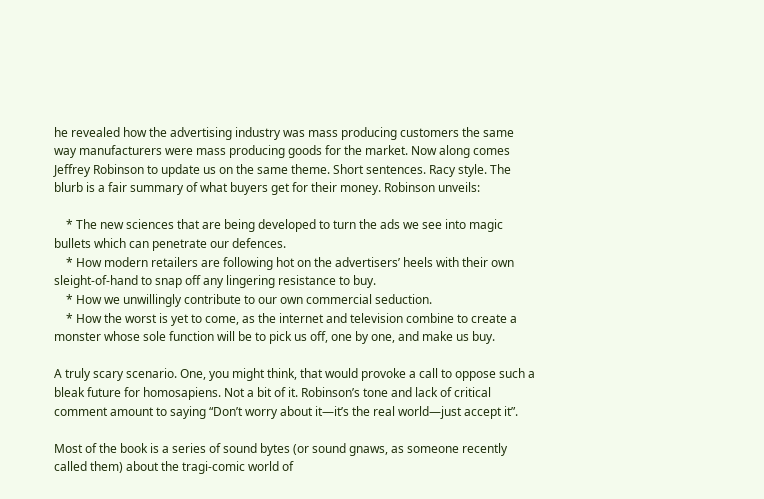he revealed how the advertising industry was mass producing customers the same way manufacturers were mass producing goods for the market. Now along comes Jeffrey Robinson to update us on the same theme. Short sentences. Racy style. The blurb is a fair summary of what buyers get for their money. Robinson unveils:

    * The new sciences that are being developed to turn the ads we see into magic bullets which can penetrate our defences.
    * How modern retailers are following hot on the advertisers’ heels with their own sleight-of-hand to snap off any lingering resistance to buy.
    * How we unwillingly contribute to our own commercial seduction.
    * How the worst is yet to come, as the internet and television combine to create a monster whose sole function will be to pick us off, one by one, and make us buy.

A truly scary scenario. One, you might think, that would provoke a call to oppose such a bleak future for homosapiens. Not a bit of it. Robinson’s tone and lack of critical comment amount to saying “Don’t worry about it—it’s the real world—just accept it”.

Most of the book is a series of sound bytes (or sound gnaws, as someone recently called them) about the tragi-comic world of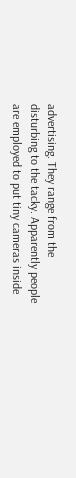advertising. They range from the disturbing to the tacky. Apparently people are employed to put tiny cameras inside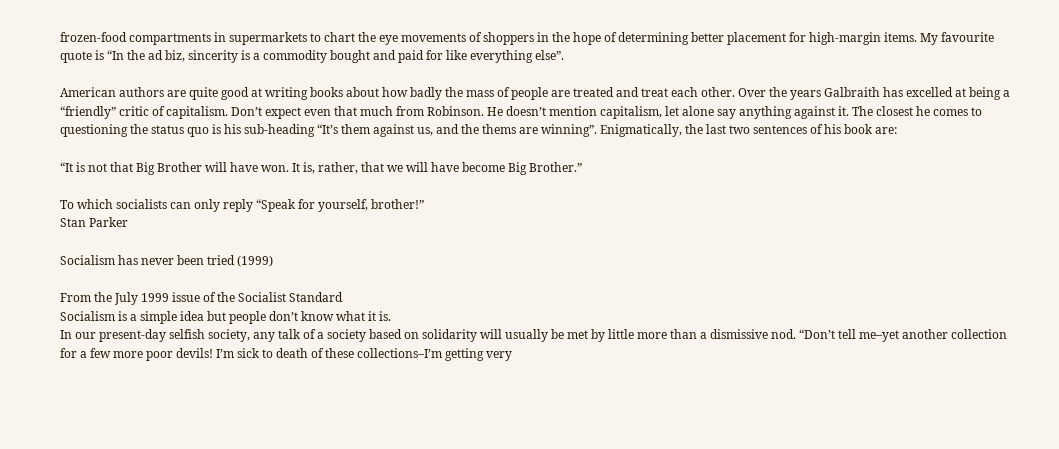frozen-food compartments in supermarkets to chart the eye movements of shoppers in the hope of determining better placement for high-margin items. My favourite quote is “In the ad biz, sincerity is a commodity bought and paid for like everything else”.

American authors are quite good at writing books about how badly the mass of people are treated and treat each other. Over the years Galbraith has excelled at being a “friendly” critic of capitalism. Don’t expect even that much from Robinson. He doesn’t mention capitalism, let alone say anything against it. The closest he comes to questioning the status quo is his sub-heading “It’s them against us, and the thems are winning”. Enigmatically, the last two sentences of his book are:

“It is not that Big Brother will have won. It is, rather, that we will have become Big Brother.”

To which socialists can only reply “Speak for yourself, brother!”
Stan Parker

Socialism has never been tried (1999)

From the July 1999 issue of the Socialist Standard
Socialism is a simple idea but people don’t know what it is.
In our present-day selfish society, any talk of a society based on solidarity will usually be met by little more than a dismissive nod. “Don’t tell me–yet another collection for a few more poor devils! I’m sick to death of these collections–I’m getting very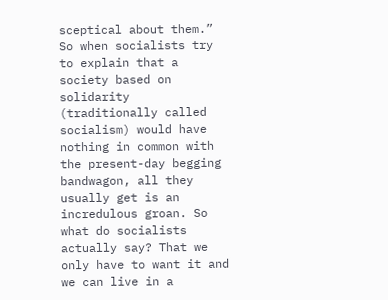sceptical about them.” So when socialists try to explain that a society based on solidarity (traditionally called socialism) would have nothing in common with the present-day begging bandwagon, all they usually get is an incredulous groan. So what do socialists actually say? That we only have to want it and we can live in a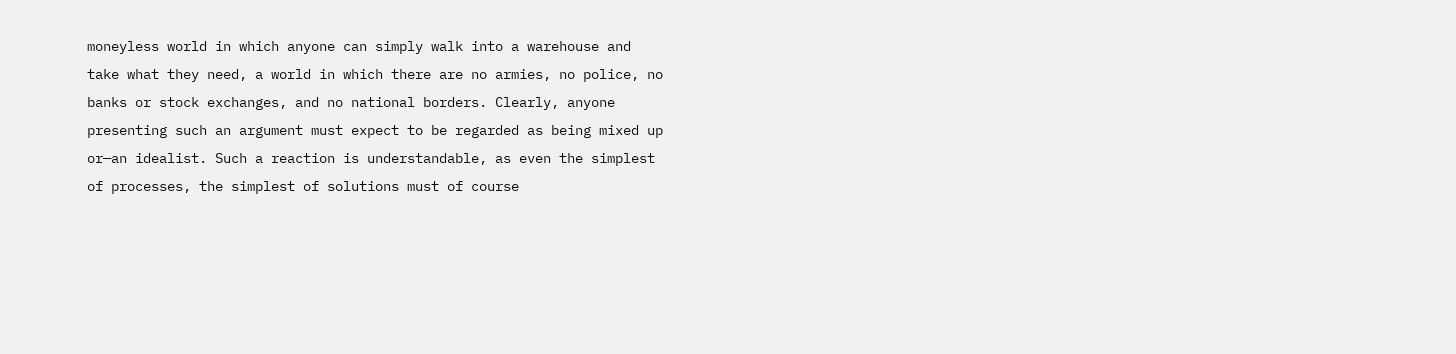moneyless world in which anyone can simply walk into a warehouse and take what they need, a world in which there are no armies, no police, no banks or stock exchanges, and no national borders. Clearly, anyone presenting such an argument must expect to be regarded as being mixed up or—an idealist. Such a reaction is understandable, as even the simplest of processes, the simplest of solutions must of course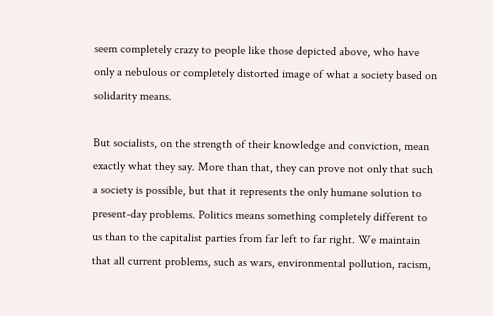seem completely crazy to people like those depicted above, who have only a nebulous or completely distorted image of what a society based on solidarity means.

But socialists, on the strength of their knowledge and conviction, mean exactly what they say. More than that, they can prove not only that such a society is possible, but that it represents the only humane solution to present-day problems. Politics means something completely different to us than to the capitalist parties from far left to far right. We maintain that all current problems, such as wars, environmental pollution, racism,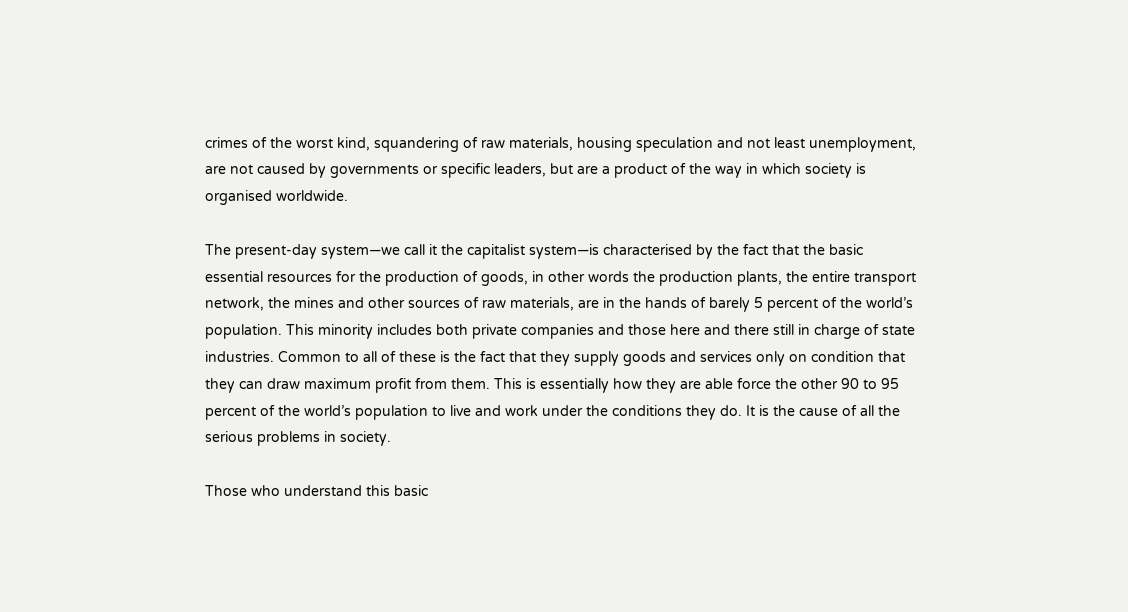crimes of the worst kind, squandering of raw materials, housing speculation and not least unemployment, are not caused by governments or specific leaders, but are a product of the way in which society is organised worldwide.

The present-day system—we call it the capitalist system—is characterised by the fact that the basic essential resources for the production of goods, in other words the production plants, the entire transport network, the mines and other sources of raw materials, are in the hands of barely 5 percent of the world’s population. This minority includes both private companies and those here and there still in charge of state industries. Common to all of these is the fact that they supply goods and services only on condition that they can draw maximum profit from them. This is essentially how they are able force the other 90 to 95 percent of the world’s population to live and work under the conditions they do. It is the cause of all the serious problems in society.

Those who understand this basic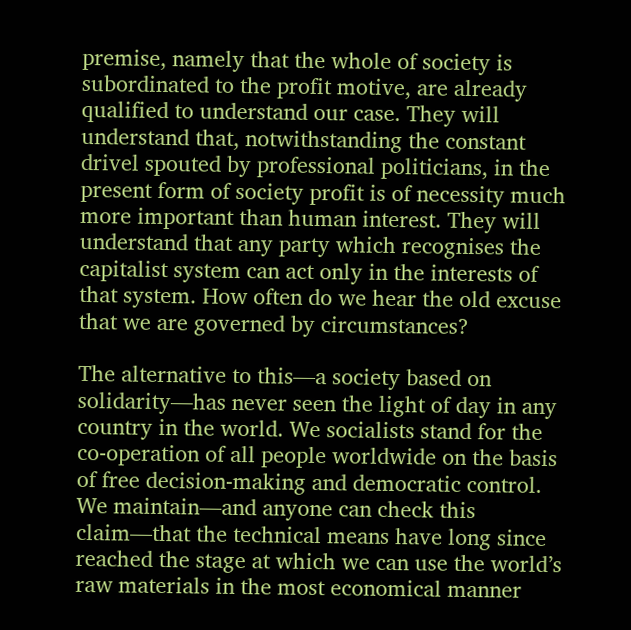premise, namely that the whole of society is subordinated to the profit motive, are already qualified to understand our case. They will understand that, notwithstanding the constant drivel spouted by professional politicians, in the present form of society profit is of necessity much more important than human interest. They will understand that any party which recognises the capitalist system can act only in the interests of that system. How often do we hear the old excuse that we are governed by circumstances?

The alternative to this—a society based on solidarity—has never seen the light of day in any country in the world. We socialists stand for the co-operation of all people worldwide on the basis of free decision-making and democratic control. We maintain—and anyone can check this claim—that the technical means have long since reached the stage at which we can use the world’s raw materials in the most economical manner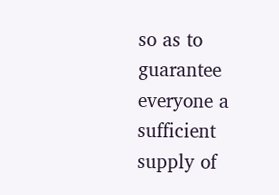so as to guarantee everyone a sufficient supply of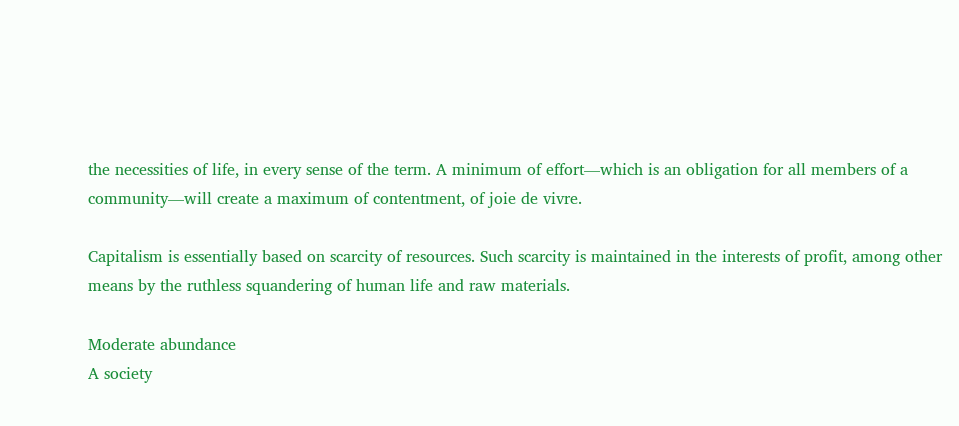the necessities of life, in every sense of the term. A minimum of effort—which is an obligation for all members of a community—will create a maximum of contentment, of joie de vivre.

Capitalism is essentially based on scarcity of resources. Such scarcity is maintained in the interests of profit, among other means by the ruthless squandering of human life and raw materials.

Moderate abundance
A society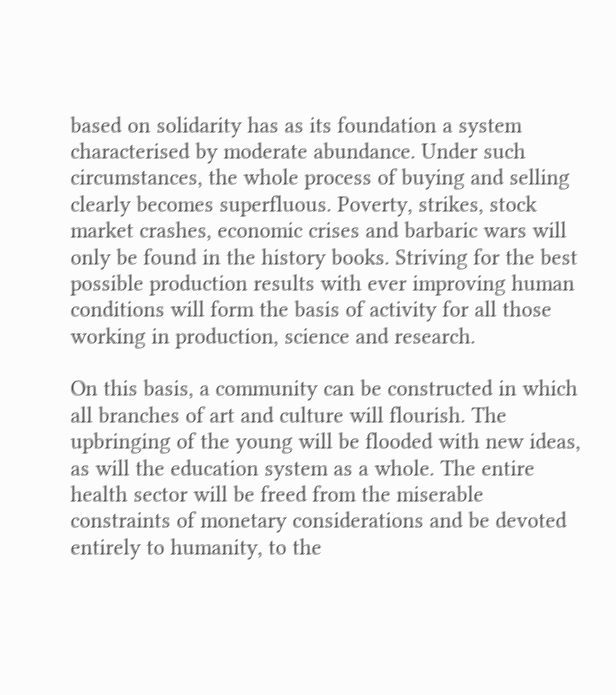based on solidarity has as its foundation a system characterised by moderate abundance. Under such circumstances, the whole process of buying and selling clearly becomes superfluous. Poverty, strikes, stock market crashes, economic crises and barbaric wars will only be found in the history books. Striving for the best possible production results with ever improving human conditions will form the basis of activity for all those working in production, science and research.

On this basis, a community can be constructed in which all branches of art and culture will flourish. The upbringing of the young will be flooded with new ideas, as will the education system as a whole. The entire health sector will be freed from the miserable constraints of monetary considerations and be devoted entirely to humanity, to the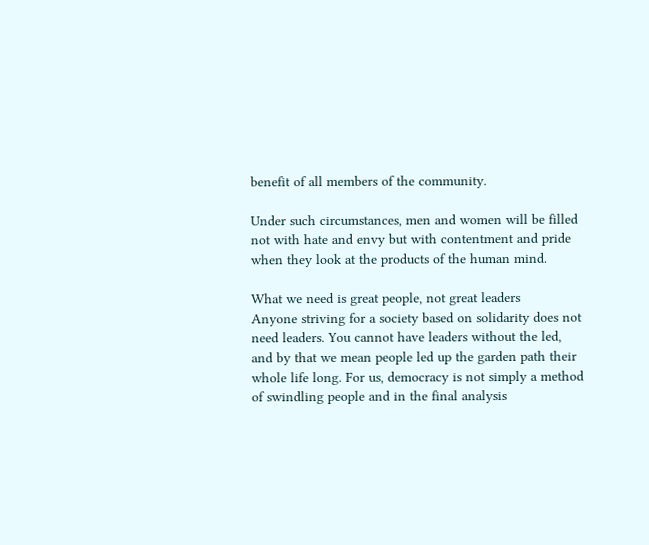benefit of all members of the community.

Under such circumstances, men and women will be filled not with hate and envy but with contentment and pride when they look at the products of the human mind.

What we need is great people, not great leaders
Anyone striving for a society based on solidarity does not need leaders. You cannot have leaders without the led, and by that we mean people led up the garden path their whole life long. For us, democracy is not simply a method of swindling people and in the final analysis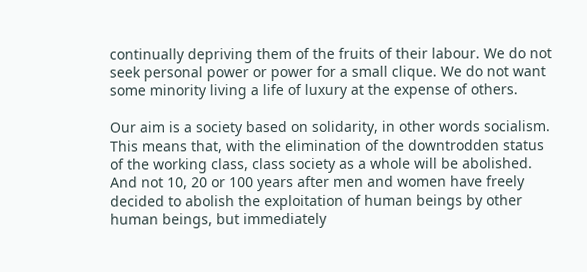continually depriving them of the fruits of their labour. We do not seek personal power or power for a small clique. We do not want some minority living a life of luxury at the expense of others.

Our aim is a society based on solidarity, in other words socialism. This means that, with the elimination of the downtrodden status of the working class, class society as a whole will be abolished. And not 10, 20 or 100 years after men and women have freely decided to abolish the exploitation of human beings by other human beings, but immediately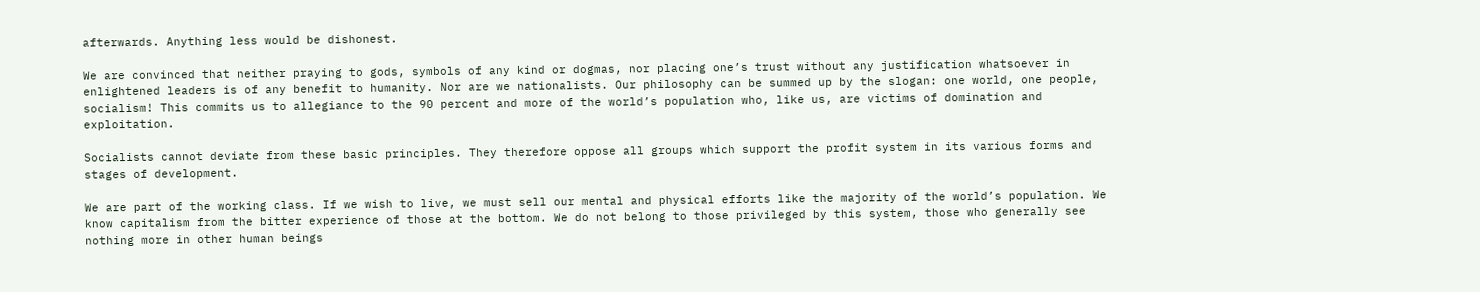afterwards. Anything less would be dishonest.

We are convinced that neither praying to gods, symbols of any kind or dogmas, nor placing one’s trust without any justification whatsoever in enlightened leaders is of any benefit to humanity. Nor are we nationalists. Our philosophy can be summed up by the slogan: one world, one people, socialism! This commits us to allegiance to the 90 percent and more of the world’s population who, like us, are victims of domination and exploitation.

Socialists cannot deviate from these basic principles. They therefore oppose all groups which support the profit system in its various forms and stages of development.

We are part of the working class. If we wish to live, we must sell our mental and physical efforts like the majority of the world’s population. We know capitalism from the bitter experience of those at the bottom. We do not belong to those privileged by this system, those who generally see nothing more in other human beings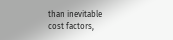than inevitable cost factors,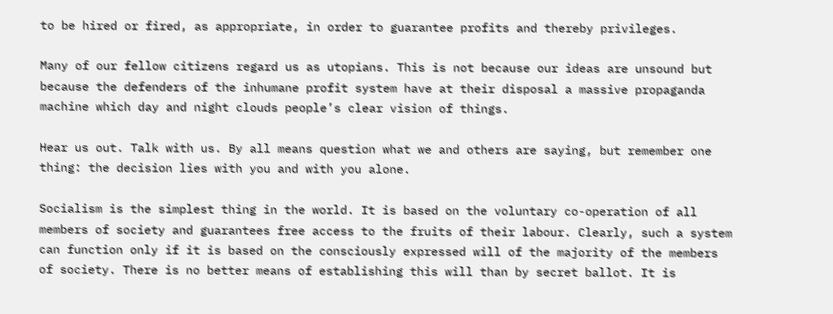to be hired or fired, as appropriate, in order to guarantee profits and thereby privileges.

Many of our fellow citizens regard us as utopians. This is not because our ideas are unsound but because the defenders of the inhumane profit system have at their disposal a massive propaganda machine which day and night clouds people’s clear vision of things.

Hear us out. Talk with us. By all means question what we and others are saying, but remember one thing: the decision lies with you and with you alone.

Socialism is the simplest thing in the world. It is based on the voluntary co-operation of all members of society and guarantees free access to the fruits of their labour. Clearly, such a system can function only if it is based on the consciously expressed will of the majority of the members of society. There is no better means of establishing this will than by secret ballot. It is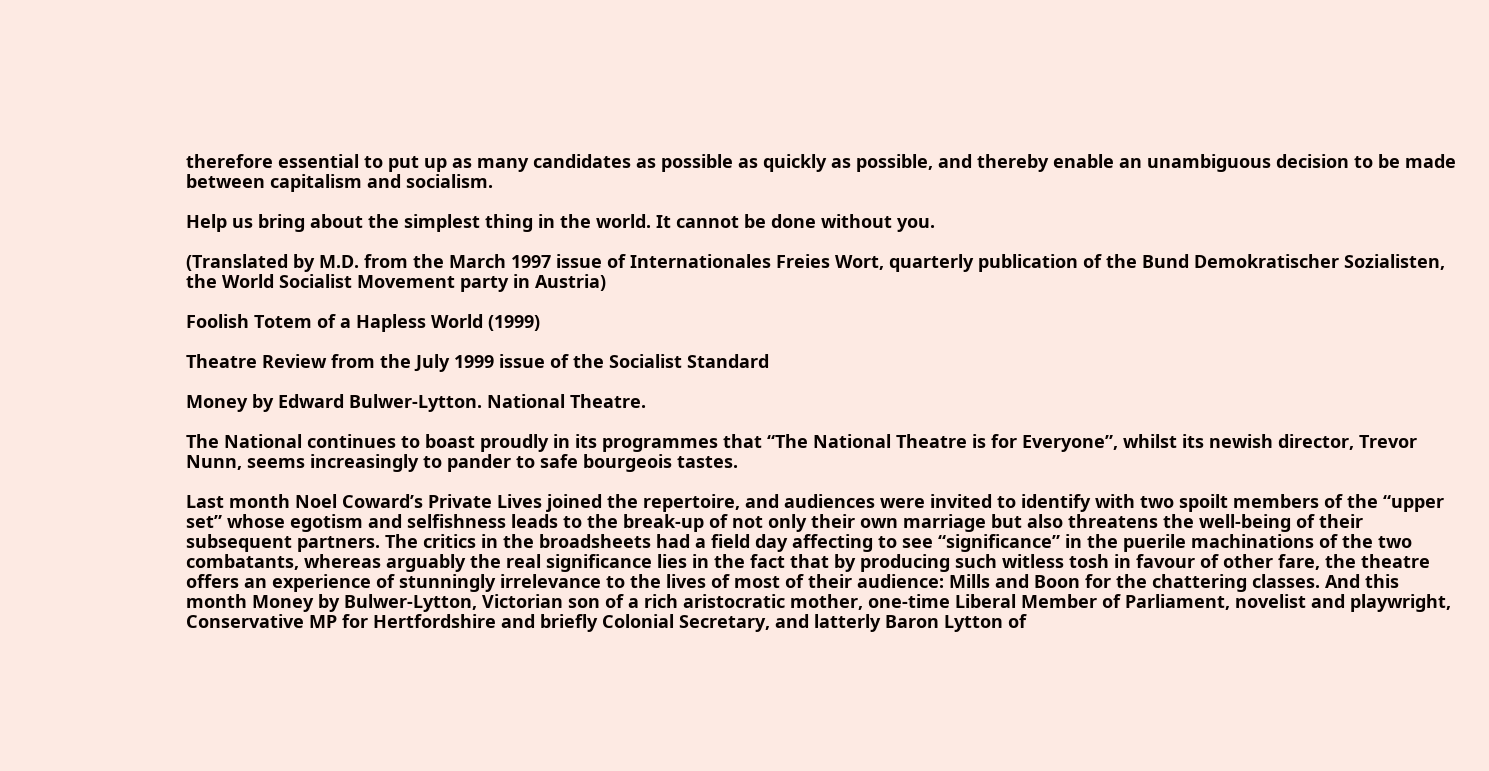therefore essential to put up as many candidates as possible as quickly as possible, and thereby enable an unambiguous decision to be made between capitalism and socialism.

Help us bring about the simplest thing in the world. It cannot be done without you.

(Translated by M.D. from the March 1997 issue of Internationales Freies Wort, quarterly publication of the Bund Demokratischer Sozialisten, the World Socialist Movement party in Austria)

Foolish Totem of a Hapless World (1999)

Theatre Review from the July 1999 issue of the Socialist Standard

Money by Edward Bulwer-Lytton. National Theatre.

The National continues to boast proudly in its programmes that “The National Theatre is for Everyone”, whilst its newish director, Trevor Nunn, seems increasingly to pander to safe bourgeois tastes.

Last month Noel Coward’s Private Lives joined the repertoire, and audiences were invited to identify with two spoilt members of the “upper set” whose egotism and selfishness leads to the break-up of not only their own marriage but also threatens the well-being of their subsequent partners. The critics in the broadsheets had a field day affecting to see “significance” in the puerile machinations of the two combatants, whereas arguably the real significance lies in the fact that by producing such witless tosh in favour of other fare, the theatre offers an experience of stunningly irrelevance to the lives of most of their audience: Mills and Boon for the chattering classes. And this month Money by Bulwer-Lytton, Victorian son of a rich aristocratic mother, one-time Liberal Member of Parliament, novelist and playwright, Conservative MP for Hertfordshire and briefly Colonial Secretary, and latterly Baron Lytton of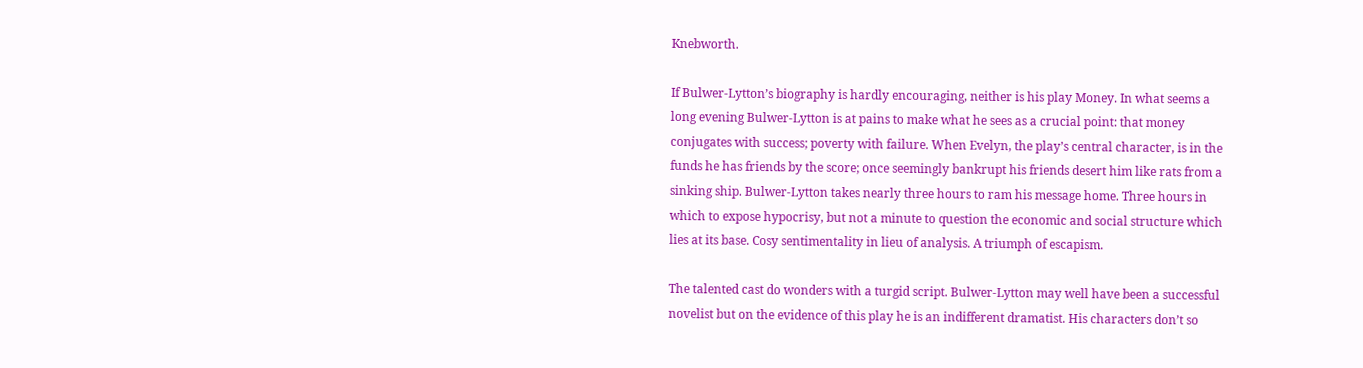Knebworth.

If Bulwer-Lytton’s biography is hardly encouraging, neither is his play Money. In what seems a long evening Bulwer-Lytton is at pains to make what he sees as a crucial point: that money conjugates with success; poverty with failure. When Evelyn, the play’s central character, is in the funds he has friends by the score; once seemingly bankrupt his friends desert him like rats from a sinking ship. Bulwer-Lytton takes nearly three hours to ram his message home. Three hours in which to expose hypocrisy, but not a minute to question the economic and social structure which lies at its base. Cosy sentimentality in lieu of analysis. A triumph of escapism.

The talented cast do wonders with a turgid script. Bulwer-Lytton may well have been a successful novelist but on the evidence of this play he is an indifferent dramatist. His characters don’t so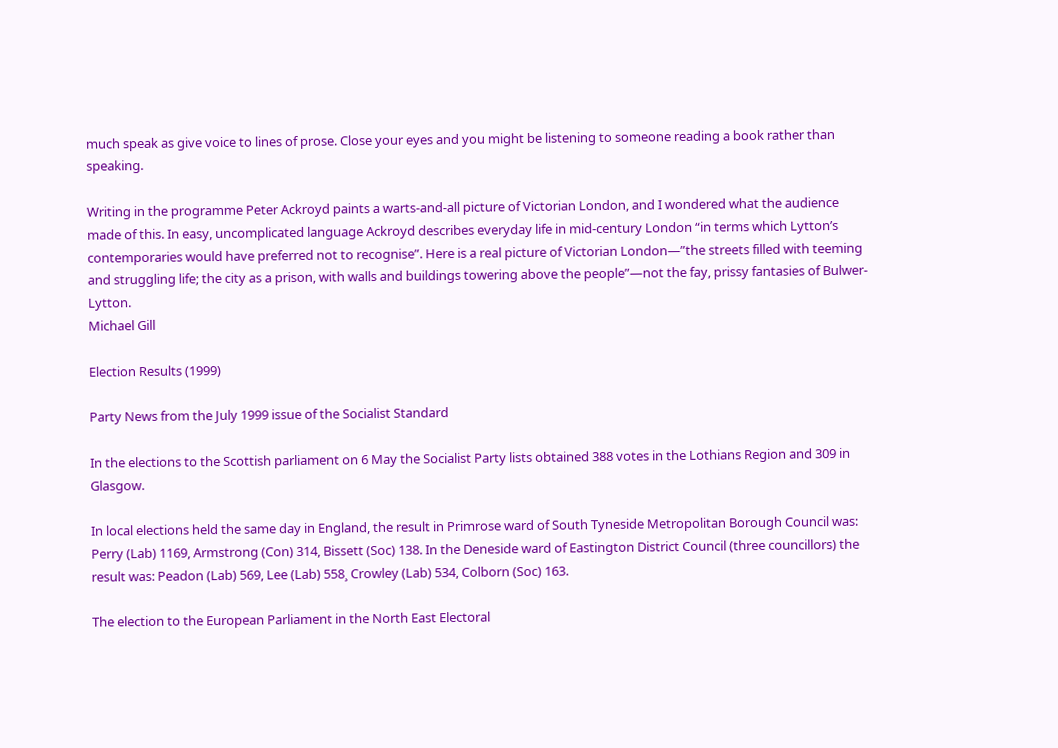much speak as give voice to lines of prose. Close your eyes and you might be listening to someone reading a book rather than speaking.

Writing in the programme Peter Ackroyd paints a warts-and-all picture of Victorian London, and I wondered what the audience made of this. In easy, uncomplicated language Ackroyd describes everyday life in mid-century London “in terms which Lytton’s contemporaries would have preferred not to recognise”. Here is a real picture of Victorian London—”the streets filled with teeming and struggling life; the city as a prison, with walls and buildings towering above the people”—not the fay, prissy fantasies of Bulwer-Lytton.
Michael Gill

Election Results (1999)

Party News from the July 1999 issue of the Socialist Standard

In the elections to the Scottish parliament on 6 May the Socialist Party lists obtained 388 votes in the Lothians Region and 309 in Glasgow.

In local elections held the same day in England, the result in Primrose ward of South Tyneside Metropolitan Borough Council was: Perry (Lab) 1169, Armstrong (Con) 314, Bissett (Soc) 138. In the Deneside ward of Eastington District Council (three councillors) the result was: Peadon (Lab) 569, Lee (Lab) 558¸ Crowley (Lab) 534, Colborn (Soc) 163.

The election to the European Parliament in the North East Electoral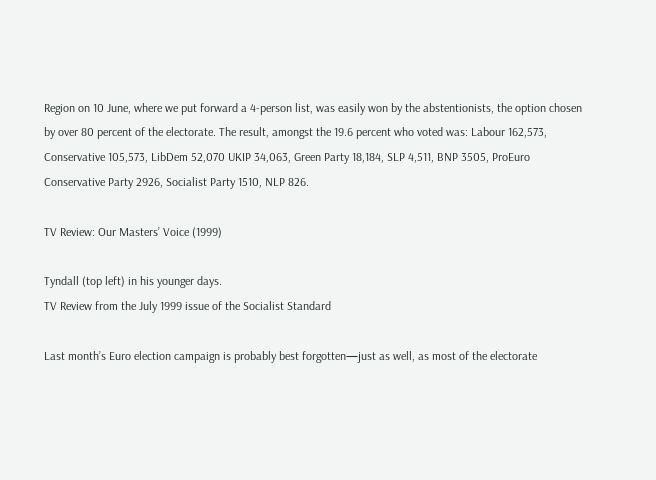Region on 10 June, where we put forward a 4-person list, was easily won by the abstentionists, the option chosen by over 80 percent of the electorate. The result, amongst the 19.6 percent who voted was: Labour 162,573, Conservative 105,573, LibDem 52,070 UKIP 34,063, Green Party 18,184, SLP 4,511, BNP 3505, ProEuro Conservative Party 2926, Socialist Party 1510, NLP 826.

TV Review: Our Masters’ Voice (1999)

Tyndall (top left) in his younger days.
TV Review from the July 1999 issue of the Socialist Standard

Last month’s Euro election campaign is probably best forgotten—just as well, as most of the electorate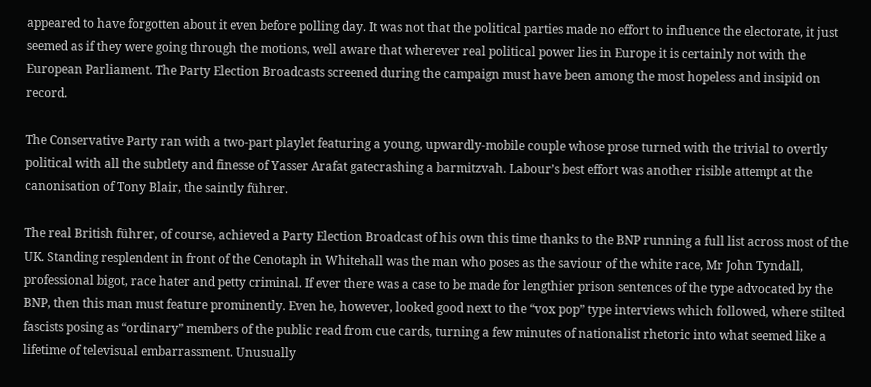appeared to have forgotten about it even before polling day. It was not that the political parties made no effort to influence the electorate, it just seemed as if they were going through the motions, well aware that wherever real political power lies in Europe it is certainly not with the European Parliament. The Party Election Broadcasts screened during the campaign must have been among the most hopeless and insipid on record.

The Conservative Party ran with a two-part playlet featuring a young, upwardly-mobile couple whose prose turned with the trivial to overtly political with all the subtlety and finesse of Yasser Arafat gatecrashing a barmitzvah. Labour’s best effort was another risible attempt at the canonisation of Tony Blair, the saintly führer.

The real British führer, of course, achieved a Party Election Broadcast of his own this time thanks to the BNP running a full list across most of the UK. Standing resplendent in front of the Cenotaph in Whitehall was the man who poses as the saviour of the white race, Mr John Tyndall, professional bigot, race hater and petty criminal. If ever there was a case to be made for lengthier prison sentences of the type advocated by the BNP, then this man must feature prominently. Even he, however, looked good next to the “vox pop” type interviews which followed, where stilted fascists posing as “ordinary” members of the public read from cue cards, turning a few minutes of nationalist rhetoric into what seemed like a lifetime of televisual embarrassment. Unusually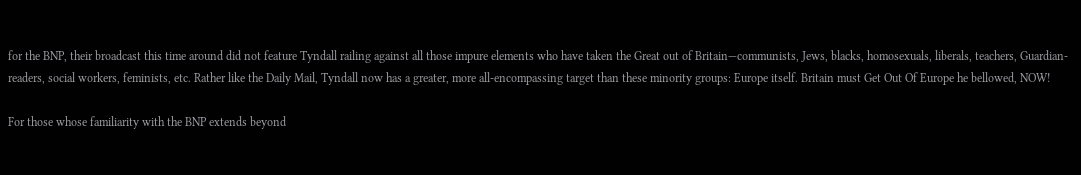for the BNP, their broadcast this time around did not feature Tyndall railing against all those impure elements who have taken the Great out of Britain—communists, Jews, blacks, homosexuals, liberals, teachers, Guardian-readers, social workers, feminists, etc. Rather like the Daily Mail, Tyndall now has a greater, more all-encompassing target than these minority groups: Europe itself. Britain must Get Out Of Europe he bellowed, NOW!

For those whose familiarity with the BNP extends beyond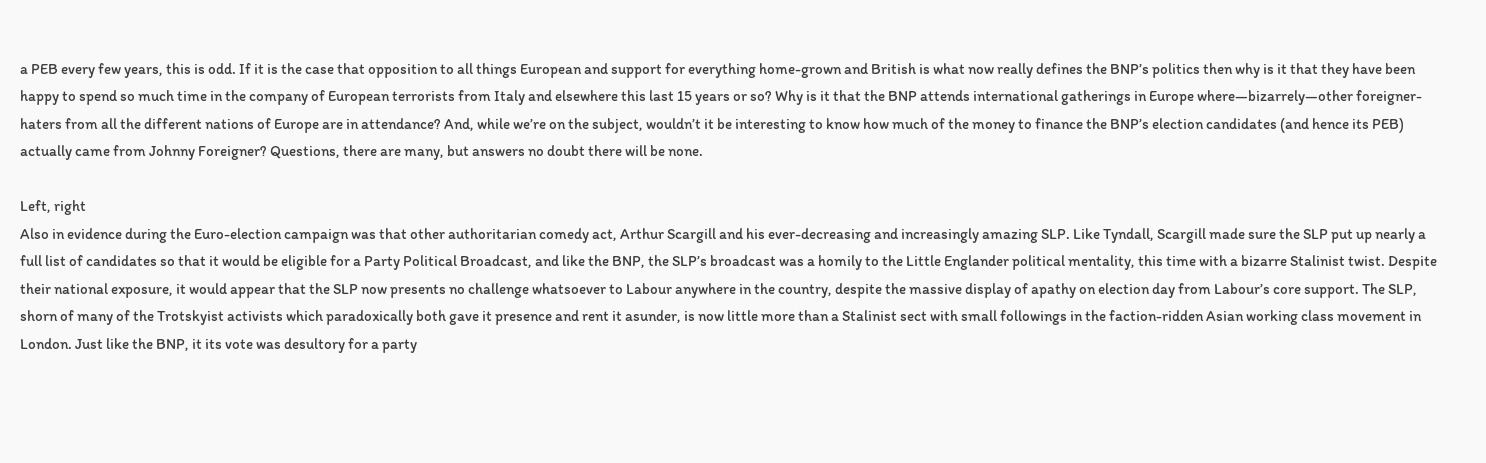a PEB every few years, this is odd. If it is the case that opposition to all things European and support for everything home-grown and British is what now really defines the BNP’s politics then why is it that they have been happy to spend so much time in the company of European terrorists from Italy and elsewhere this last 15 years or so? Why is it that the BNP attends international gatherings in Europe where—bizarrely—other foreigner-haters from all the different nations of Europe are in attendance? And, while we’re on the subject, wouldn’t it be interesting to know how much of the money to finance the BNP’s election candidates (and hence its PEB) actually came from Johnny Foreigner? Questions, there are many, but answers no doubt there will be none.

Left, right
Also in evidence during the Euro-election campaign was that other authoritarian comedy act, Arthur Scargill and his ever-decreasing and increasingly amazing SLP. Like Tyndall, Scargill made sure the SLP put up nearly a full list of candidates so that it would be eligible for a Party Political Broadcast, and like the BNP, the SLP’s broadcast was a homily to the Little Englander political mentality, this time with a bizarre Stalinist twist. Despite their national exposure, it would appear that the SLP now presents no challenge whatsoever to Labour anywhere in the country, despite the massive display of apathy on election day from Labour’s core support. The SLP, shorn of many of the Trotskyist activists which paradoxically both gave it presence and rent it asunder, is now little more than a Stalinist sect with small followings in the faction-ridden Asian working class movement in London. Just like the BNP, it its vote was desultory for a party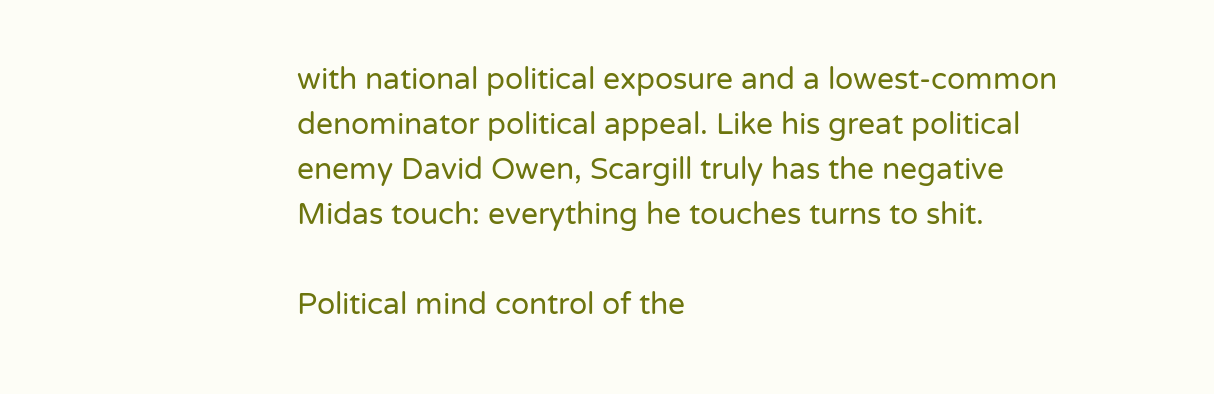with national political exposure and a lowest-common denominator political appeal. Like his great political enemy David Owen, Scargill truly has the negative Midas touch: everything he touches turns to shit.

Political mind control of the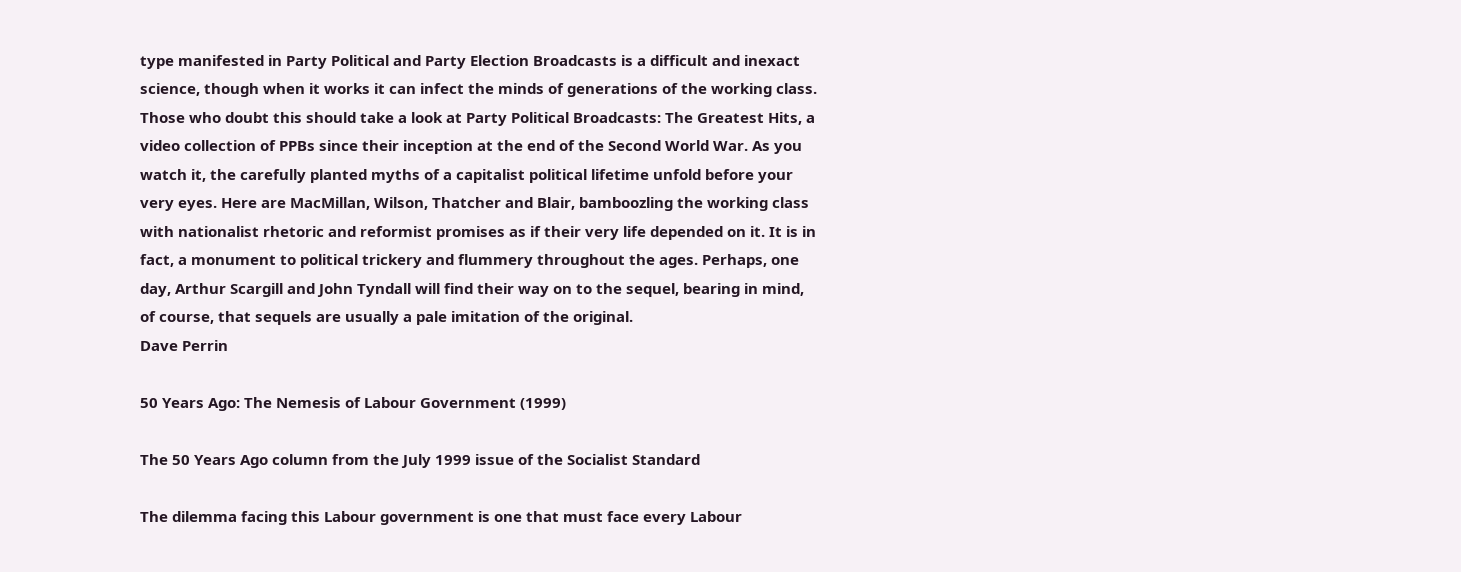type manifested in Party Political and Party Election Broadcasts is a difficult and inexact science, though when it works it can infect the minds of generations of the working class. Those who doubt this should take a look at Party Political Broadcasts: The Greatest Hits, a video collection of PPBs since their inception at the end of the Second World War. As you watch it, the carefully planted myths of a capitalist political lifetime unfold before your very eyes. Here are MacMillan, Wilson, Thatcher and Blair, bamboozling the working class with nationalist rhetoric and reformist promises as if their very life depended on it. It is in fact, a monument to political trickery and flummery throughout the ages. Perhaps, one day, Arthur Scargill and John Tyndall will find their way on to the sequel, bearing in mind, of course, that sequels are usually a pale imitation of the original.
Dave Perrin

50 Years Ago: The Nemesis of Labour Government (1999)

The 50 Years Ago column from the July 1999 issue of the Socialist Standard

The dilemma facing this Labour government is one that must face every Labour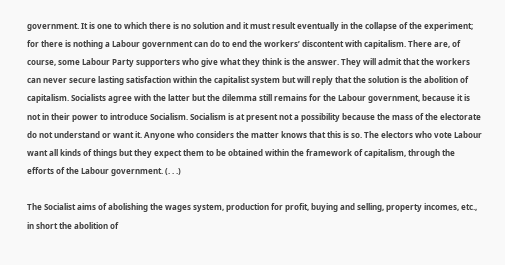government. It is one to which there is no solution and it must result eventually in the collapse of the experiment; for there is nothing a Labour government can do to end the workers’ discontent with capitalism. There are, of course, some Labour Party supporters who give what they think is the answer. They will admit that the workers can never secure lasting satisfaction within the capitalist system but will reply that the solution is the abolition of capitalism. Socialists agree with the latter but the dilemma still remains for the Labour government, because it is not in their power to introduce Socialism. Socialism is at present not a possibility because the mass of the electorate do not understand or want it. Anyone who considers the matter knows that this is so. The electors who vote Labour want all kinds of things but they expect them to be obtained within the framework of capitalism, through the efforts of the Labour government. (. . .)

The Socialist aims of abolishing the wages system, production for profit, buying and selling, property incomes, etc., in short the abolition of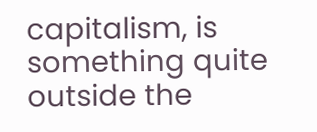capitalism, is something quite outside the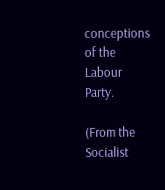conceptions of the Labour Party.

(From the Socialist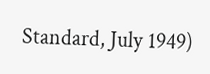Standard, July 1949)